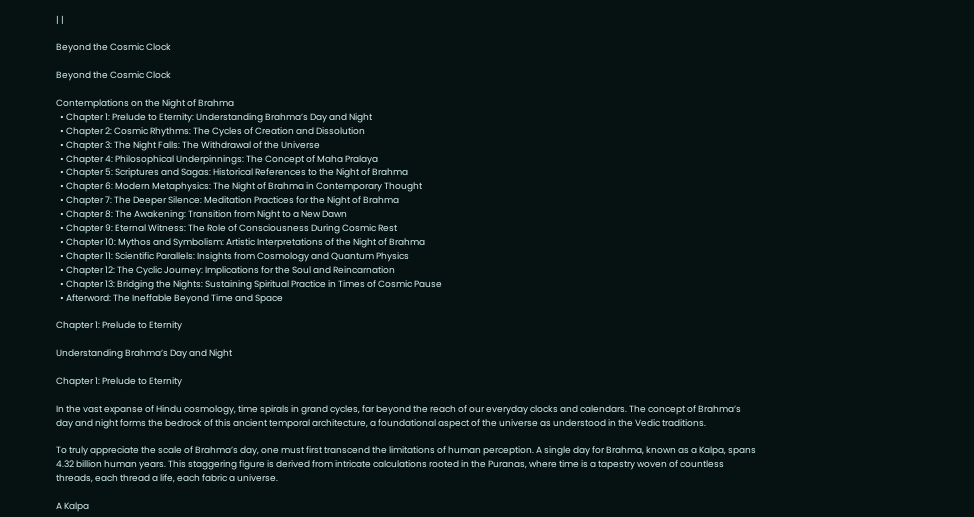| |

Beyond the Cosmic Clock

Beyond the Cosmic Clock

Contemplations on the Night of Brahma
  • Chapter 1: Prelude to Eternity: Understanding Brahma’s Day and Night
  • Chapter 2: Cosmic Rhythms: The Cycles of Creation and Dissolution
  • Chapter 3: The Night Falls: The Withdrawal of the Universe
  • Chapter 4: Philosophical Underpinnings: The Concept of Maha Pralaya
  • Chapter 5: Scriptures and Sagas: Historical References to the Night of Brahma
  • Chapter 6: Modern Metaphysics: The Night of Brahma in Contemporary Thought
  • Chapter 7: The Deeper Silence: Meditation Practices for the Night of Brahma
  • Chapter 8: The Awakening: Transition from Night to a New Dawn
  • Chapter 9: Eternal Witness: The Role of Consciousness During Cosmic Rest
  • Chapter 10: Mythos and Symbolism: Artistic Interpretations of the Night of Brahma
  • Chapter 11: Scientific Parallels: Insights from Cosmology and Quantum Physics
  • Chapter 12: The Cyclic Journey: Implications for the Soul and Reincarnation
  • Chapter 13: Bridging the Nights: Sustaining Spiritual Practice in Times of Cosmic Pause
  • Afterword: The Ineffable Beyond Time and Space

Chapter 1: Prelude to Eternity

Understanding Brahma’s Day and Night

Chapter 1: Prelude to Eternity

In the vast expanse of Hindu cosmology, time spirals in grand cycles, far beyond the reach of our everyday clocks and calendars. The concept of Brahma’s day and night forms the bedrock of this ancient temporal architecture, a foundational aspect of the universe as understood in the Vedic traditions.

To truly appreciate the scale of Brahma’s day, one must first transcend the limitations of human perception. A single day for Brahma, known as a Kalpa, spans 4.32 billion human years. This staggering figure is derived from intricate calculations rooted in the Puranas, where time is a tapestry woven of countless threads, each thread a life, each fabric a universe.

A Kalpa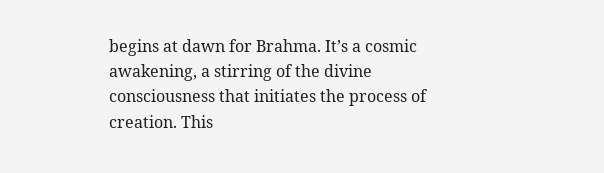begins at dawn for Brahma. It’s a cosmic awakening, a stirring of the divine consciousness that initiates the process of creation. This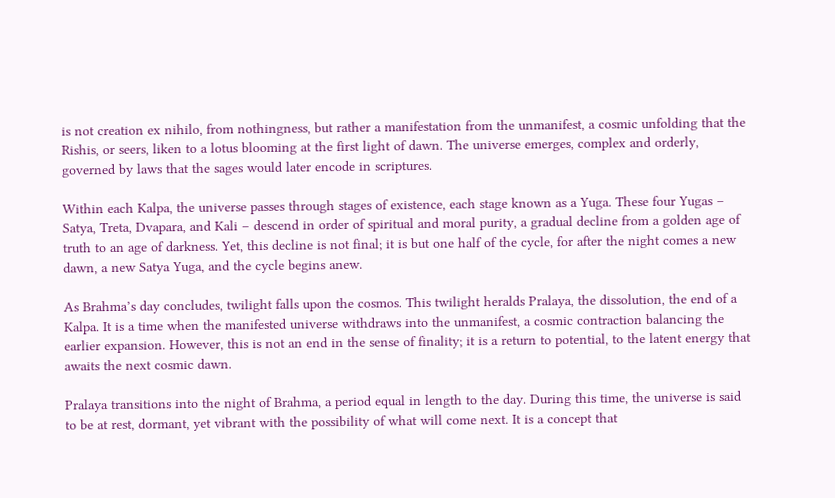is not creation ex nihilo, from nothingness, but rather a manifestation from the unmanifest, a cosmic unfolding that the Rishis, or seers, liken to a lotus blooming at the first light of dawn. The universe emerges, complex and orderly, governed by laws that the sages would later encode in scriptures.

Within each Kalpa, the universe passes through stages of existence, each stage known as a Yuga. These four Yugas – Satya, Treta, Dvapara, and Kali – descend in order of spiritual and moral purity, a gradual decline from a golden age of truth to an age of darkness. Yet, this decline is not final; it is but one half of the cycle, for after the night comes a new dawn, a new Satya Yuga, and the cycle begins anew.

As Brahma’s day concludes, twilight falls upon the cosmos. This twilight heralds Pralaya, the dissolution, the end of a Kalpa. It is a time when the manifested universe withdraws into the unmanifest, a cosmic contraction balancing the earlier expansion. However, this is not an end in the sense of finality; it is a return to potential, to the latent energy that awaits the next cosmic dawn.

Pralaya transitions into the night of Brahma, a period equal in length to the day. During this time, the universe is said to be at rest, dormant, yet vibrant with the possibility of what will come next. It is a concept that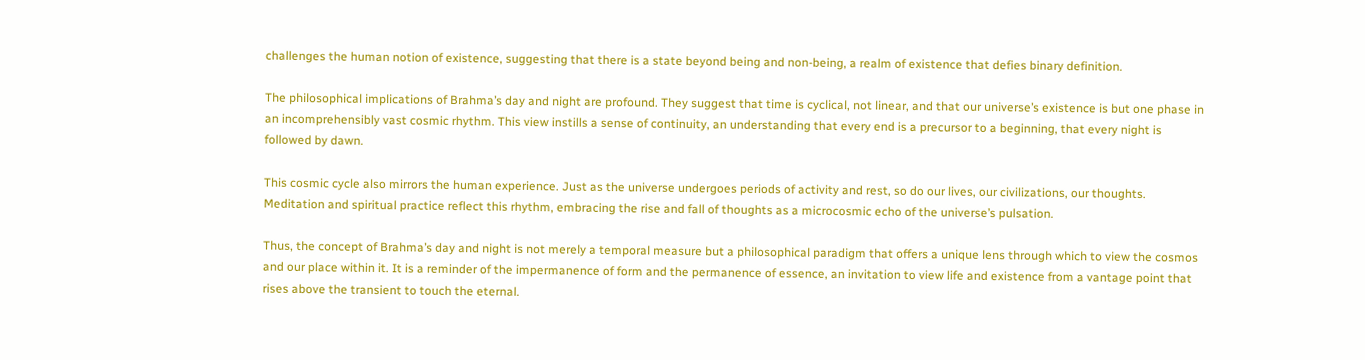challenges the human notion of existence, suggesting that there is a state beyond being and non-being, a realm of existence that defies binary definition.

The philosophical implications of Brahma’s day and night are profound. They suggest that time is cyclical, not linear, and that our universe’s existence is but one phase in an incomprehensibly vast cosmic rhythm. This view instills a sense of continuity, an understanding that every end is a precursor to a beginning, that every night is followed by dawn.

This cosmic cycle also mirrors the human experience. Just as the universe undergoes periods of activity and rest, so do our lives, our civilizations, our thoughts. Meditation and spiritual practice reflect this rhythm, embracing the rise and fall of thoughts as a microcosmic echo of the universe’s pulsation.

Thus, the concept of Brahma’s day and night is not merely a temporal measure but a philosophical paradigm that offers a unique lens through which to view the cosmos and our place within it. It is a reminder of the impermanence of form and the permanence of essence, an invitation to view life and existence from a vantage point that rises above the transient to touch the eternal.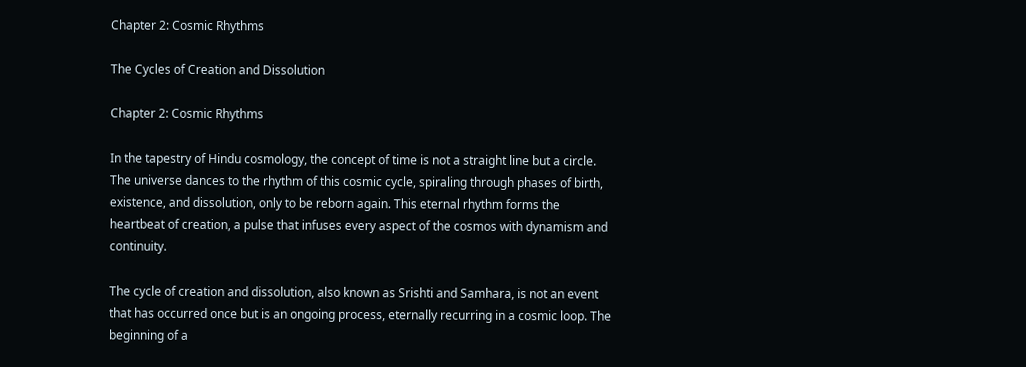Chapter 2: Cosmic Rhythms

The Cycles of Creation and Dissolution

Chapter 2: Cosmic Rhythms

In the tapestry of Hindu cosmology, the concept of time is not a straight line but a circle. The universe dances to the rhythm of this cosmic cycle, spiraling through phases of birth, existence, and dissolution, only to be reborn again. This eternal rhythm forms the heartbeat of creation, a pulse that infuses every aspect of the cosmos with dynamism and continuity.

The cycle of creation and dissolution, also known as Srishti and Samhara, is not an event that has occurred once but is an ongoing process, eternally recurring in a cosmic loop. The beginning of a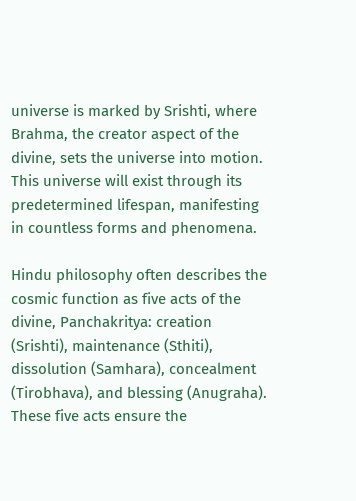universe is marked by Srishti, where Brahma, the creator aspect of the divine, sets the universe into motion. This universe will exist through its predetermined lifespan, manifesting in countless forms and phenomena.

Hindu philosophy often describes the cosmic function as five acts of the divine, Panchakritya: creation (Srishti), maintenance (Sthiti), dissolution (Samhara), concealment (Tirobhava), and blessing (Anugraha). These five acts ensure the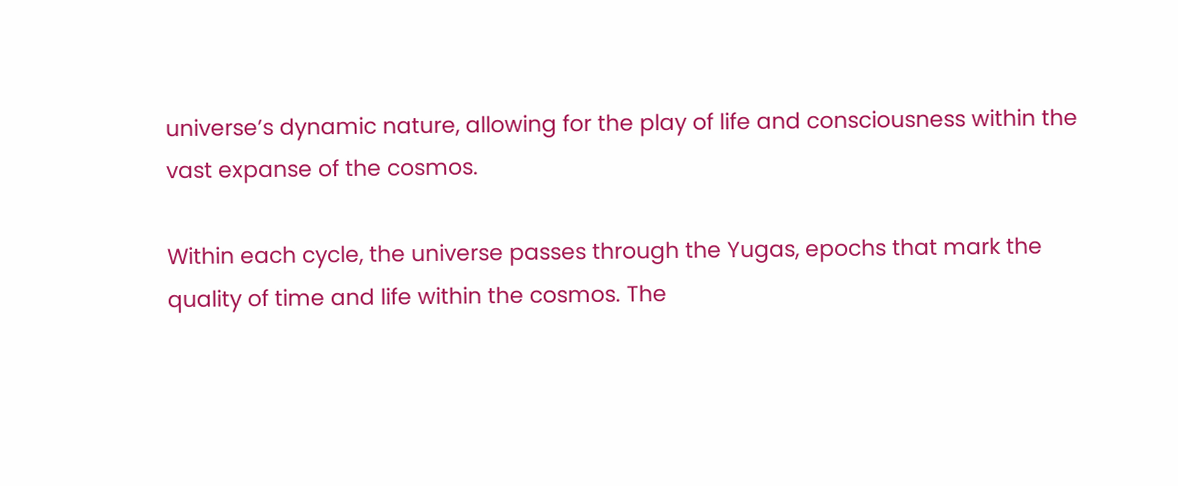universe’s dynamic nature, allowing for the play of life and consciousness within the vast expanse of the cosmos.

Within each cycle, the universe passes through the Yugas, epochs that mark the quality of time and life within the cosmos. The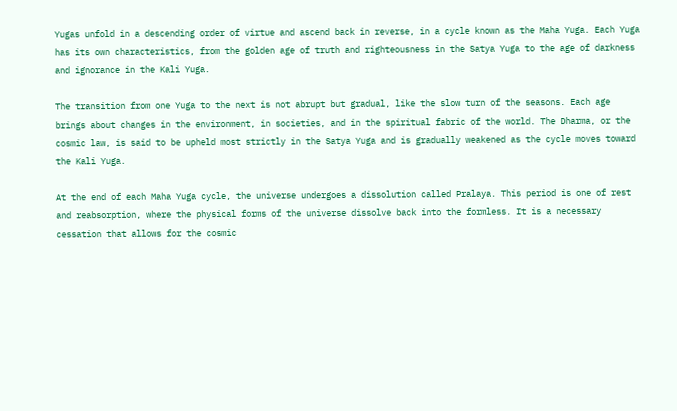Yugas unfold in a descending order of virtue and ascend back in reverse, in a cycle known as the Maha Yuga. Each Yuga has its own characteristics, from the golden age of truth and righteousness in the Satya Yuga to the age of darkness and ignorance in the Kali Yuga.

The transition from one Yuga to the next is not abrupt but gradual, like the slow turn of the seasons. Each age brings about changes in the environment, in societies, and in the spiritual fabric of the world. The Dharma, or the cosmic law, is said to be upheld most strictly in the Satya Yuga and is gradually weakened as the cycle moves toward the Kali Yuga.

At the end of each Maha Yuga cycle, the universe undergoes a dissolution called Pralaya. This period is one of rest and reabsorption, where the physical forms of the universe dissolve back into the formless. It is a necessary cessation that allows for the cosmic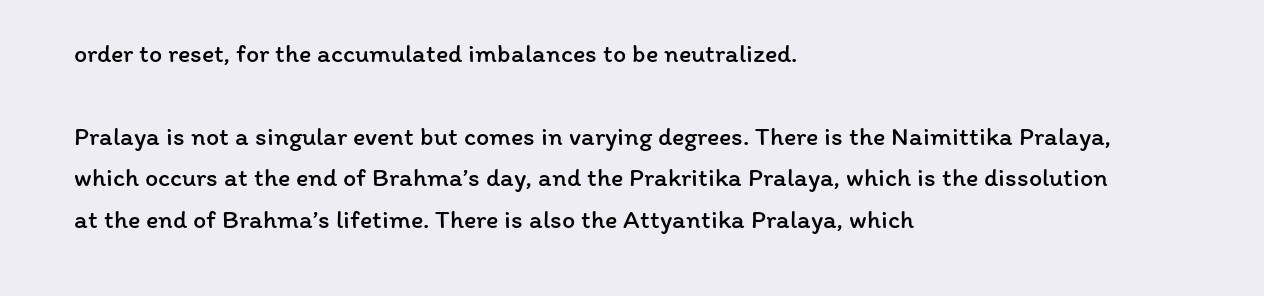order to reset, for the accumulated imbalances to be neutralized.

Pralaya is not a singular event but comes in varying degrees. There is the Naimittika Pralaya, which occurs at the end of Brahma’s day, and the Prakritika Pralaya, which is the dissolution at the end of Brahma’s lifetime. There is also the Attyantika Pralaya, which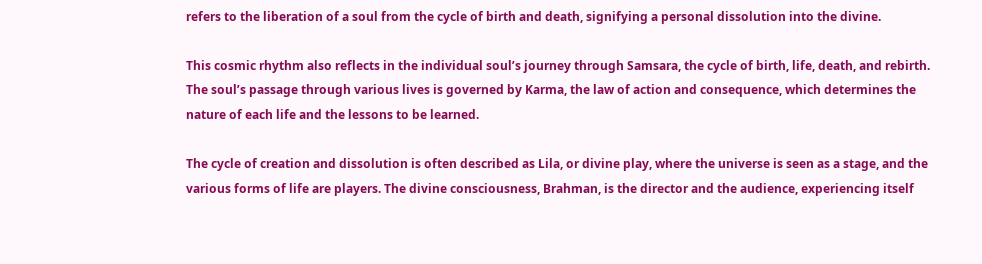refers to the liberation of a soul from the cycle of birth and death, signifying a personal dissolution into the divine.

This cosmic rhythm also reflects in the individual soul’s journey through Samsara, the cycle of birth, life, death, and rebirth. The soul’s passage through various lives is governed by Karma, the law of action and consequence, which determines the nature of each life and the lessons to be learned.

The cycle of creation and dissolution is often described as Lila, or divine play, where the universe is seen as a stage, and the various forms of life are players. The divine consciousness, Brahman, is the director and the audience, experiencing itself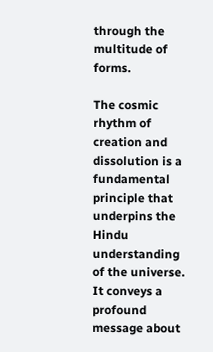through the multitude of forms.

The cosmic rhythm of creation and dissolution is a fundamental principle that underpins the Hindu understanding of the universe. It conveys a profound message about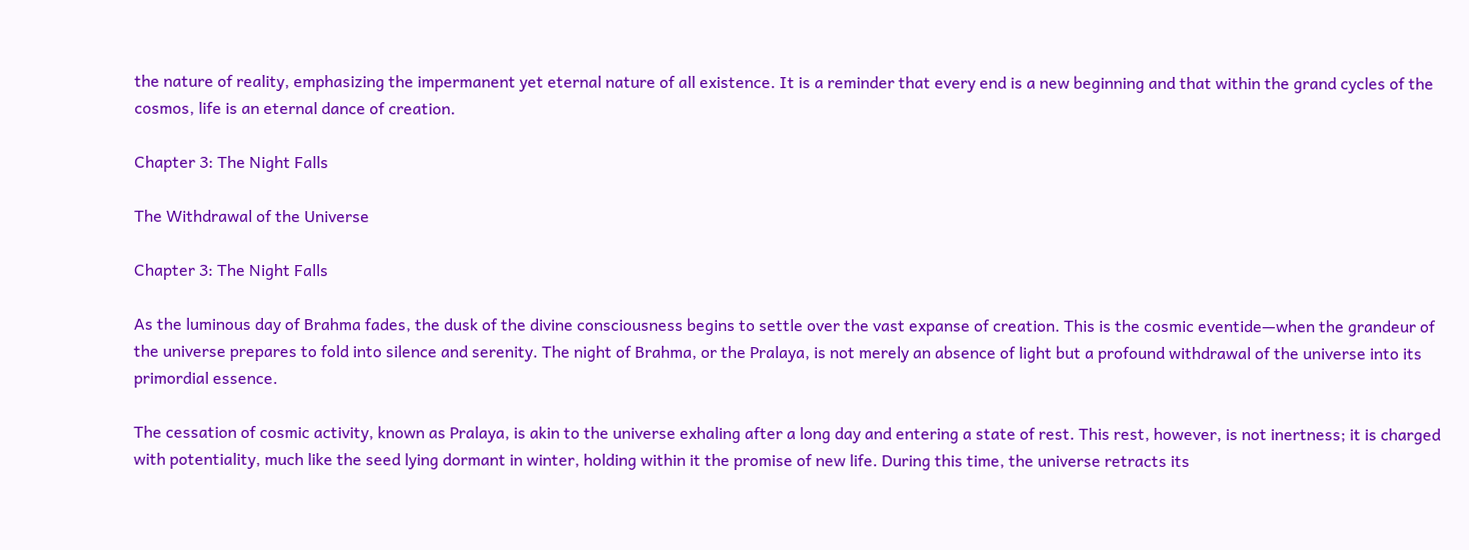the nature of reality, emphasizing the impermanent yet eternal nature of all existence. It is a reminder that every end is a new beginning and that within the grand cycles of the cosmos, life is an eternal dance of creation.

Chapter 3: The Night Falls

The Withdrawal of the Universe

Chapter 3: The Night Falls

As the luminous day of Brahma fades, the dusk of the divine consciousness begins to settle over the vast expanse of creation. This is the cosmic eventide—when the grandeur of the universe prepares to fold into silence and serenity. The night of Brahma, or the Pralaya, is not merely an absence of light but a profound withdrawal of the universe into its primordial essence.

The cessation of cosmic activity, known as Pralaya, is akin to the universe exhaling after a long day and entering a state of rest. This rest, however, is not inertness; it is charged with potentiality, much like the seed lying dormant in winter, holding within it the promise of new life. During this time, the universe retracts its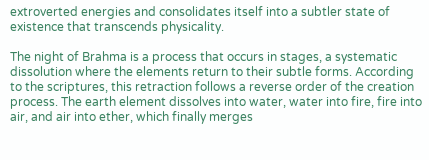extroverted energies and consolidates itself into a subtler state of existence that transcends physicality.

The night of Brahma is a process that occurs in stages, a systematic dissolution where the elements return to their subtle forms. According to the scriptures, this retraction follows a reverse order of the creation process. The earth element dissolves into water, water into fire, fire into air, and air into ether, which finally merges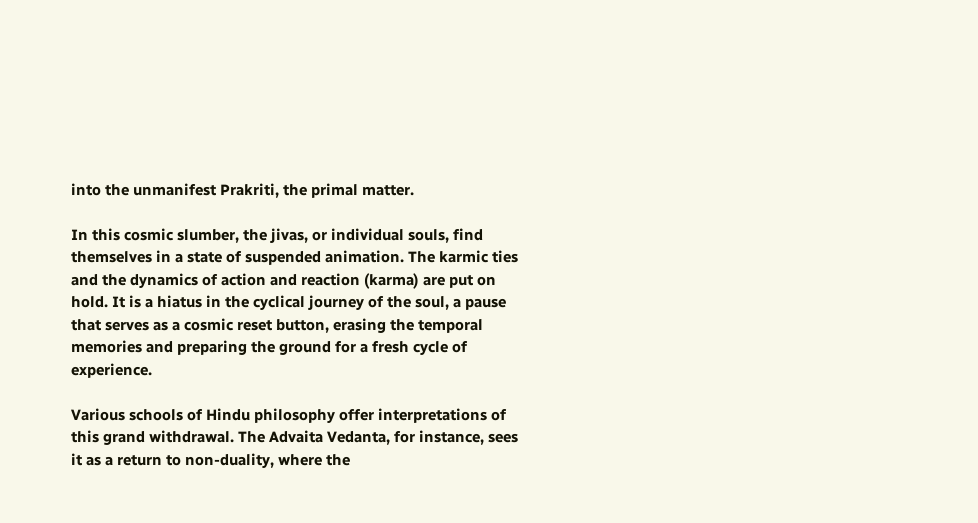into the unmanifest Prakriti, the primal matter.

In this cosmic slumber, the jivas, or individual souls, find themselves in a state of suspended animation. The karmic ties and the dynamics of action and reaction (karma) are put on hold. It is a hiatus in the cyclical journey of the soul, a pause that serves as a cosmic reset button, erasing the temporal memories and preparing the ground for a fresh cycle of experience.

Various schools of Hindu philosophy offer interpretations of this grand withdrawal. The Advaita Vedanta, for instance, sees it as a return to non-duality, where the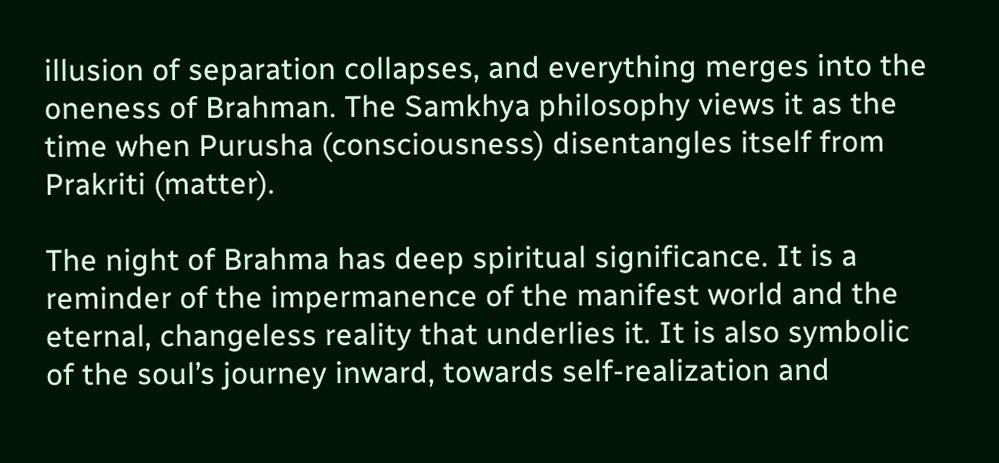illusion of separation collapses, and everything merges into the oneness of Brahman. The Samkhya philosophy views it as the time when Purusha (consciousness) disentangles itself from Prakriti (matter).

The night of Brahma has deep spiritual significance. It is a reminder of the impermanence of the manifest world and the eternal, changeless reality that underlies it. It is also symbolic of the soul’s journey inward, towards self-realization and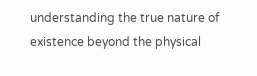understanding the true nature of existence beyond the physical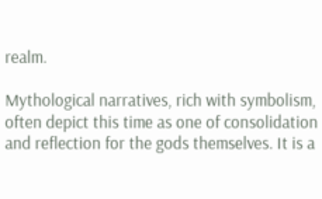realm.

Mythological narratives, rich with symbolism, often depict this time as one of consolidation and reflection for the gods themselves. It is a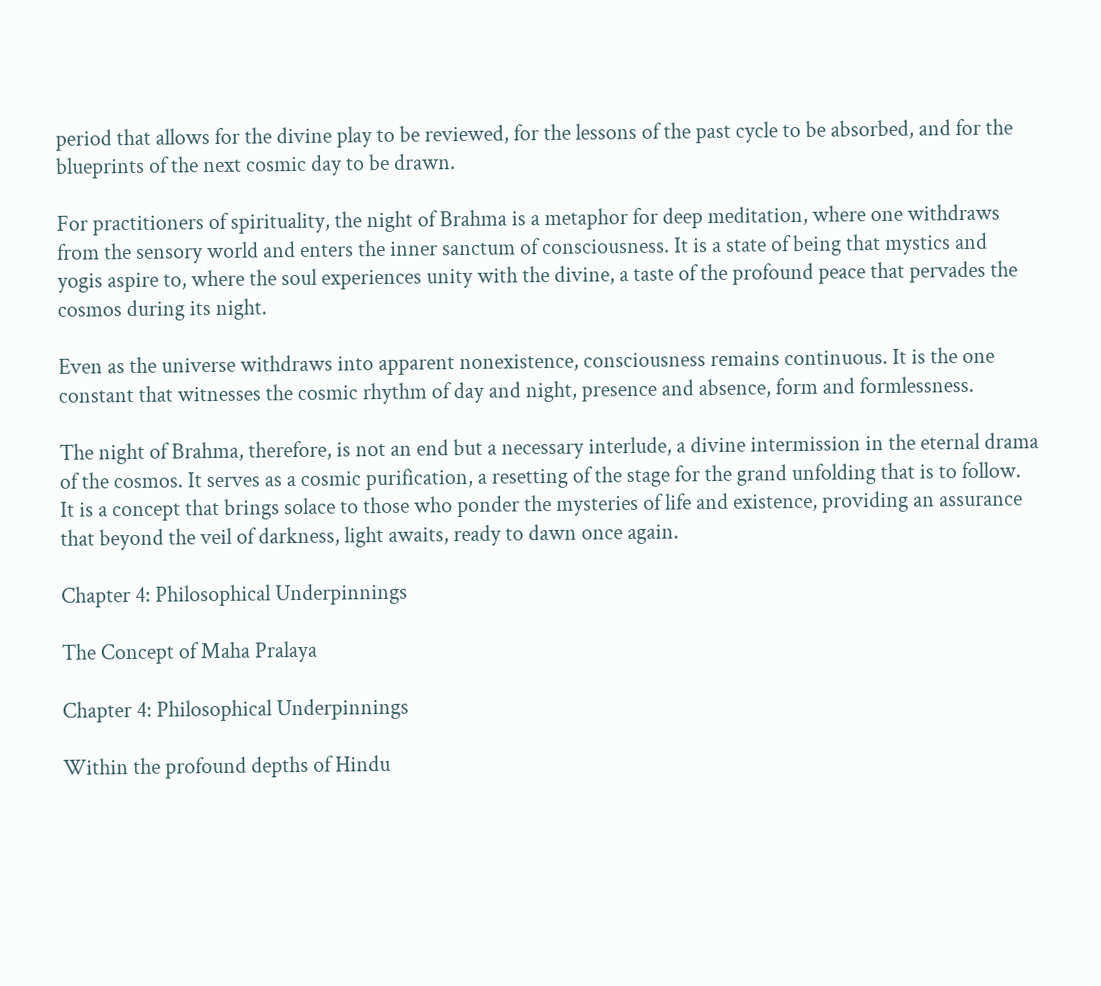period that allows for the divine play to be reviewed, for the lessons of the past cycle to be absorbed, and for the blueprints of the next cosmic day to be drawn.

For practitioners of spirituality, the night of Brahma is a metaphor for deep meditation, where one withdraws from the sensory world and enters the inner sanctum of consciousness. It is a state of being that mystics and yogis aspire to, where the soul experiences unity with the divine, a taste of the profound peace that pervades the cosmos during its night.

Even as the universe withdraws into apparent nonexistence, consciousness remains continuous. It is the one constant that witnesses the cosmic rhythm of day and night, presence and absence, form and formlessness.

The night of Brahma, therefore, is not an end but a necessary interlude, a divine intermission in the eternal drama of the cosmos. It serves as a cosmic purification, a resetting of the stage for the grand unfolding that is to follow. It is a concept that brings solace to those who ponder the mysteries of life and existence, providing an assurance that beyond the veil of darkness, light awaits, ready to dawn once again.

Chapter 4: Philosophical Underpinnings

The Concept of Maha Pralaya

Chapter 4: Philosophical Underpinnings

Within the profound depths of Hindu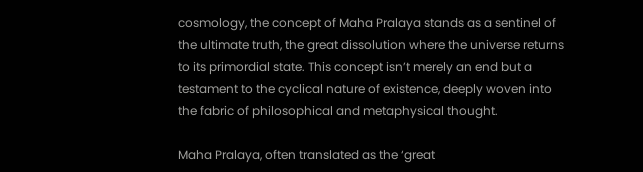cosmology, the concept of Maha Pralaya stands as a sentinel of the ultimate truth, the great dissolution where the universe returns to its primordial state. This concept isn’t merely an end but a testament to the cyclical nature of existence, deeply woven into the fabric of philosophical and metaphysical thought.

Maha Pralaya, often translated as the ‘great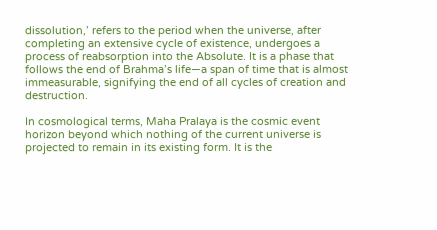dissolution,’ refers to the period when the universe, after completing an extensive cycle of existence, undergoes a process of reabsorption into the Absolute. It is a phase that follows the end of Brahma’s life—a span of time that is almost immeasurable, signifying the end of all cycles of creation and destruction.

In cosmological terms, Maha Pralaya is the cosmic event horizon beyond which nothing of the current universe is projected to remain in its existing form. It is the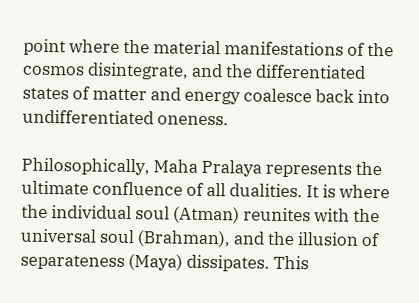point where the material manifestations of the cosmos disintegrate, and the differentiated states of matter and energy coalesce back into undifferentiated oneness.

Philosophically, Maha Pralaya represents the ultimate confluence of all dualities. It is where the individual soul (Atman) reunites with the universal soul (Brahman), and the illusion of separateness (Maya) dissipates. This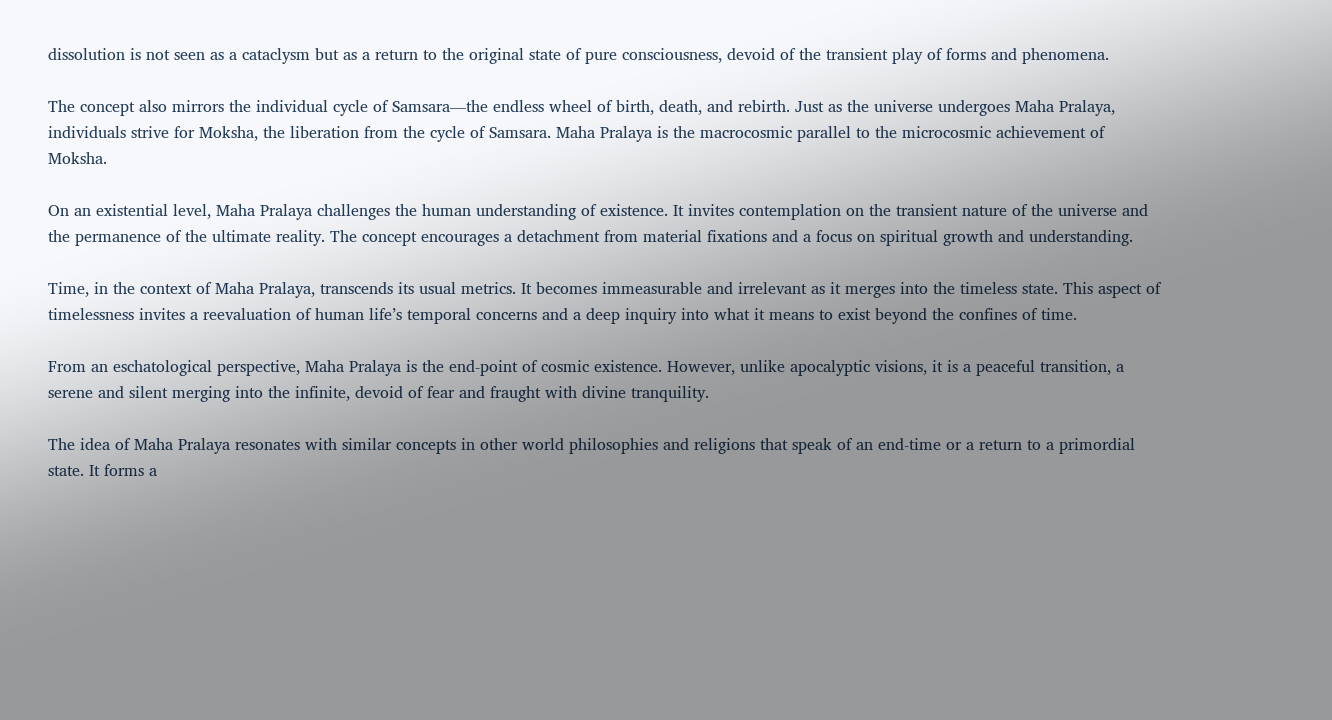dissolution is not seen as a cataclysm but as a return to the original state of pure consciousness, devoid of the transient play of forms and phenomena.

The concept also mirrors the individual cycle of Samsara—the endless wheel of birth, death, and rebirth. Just as the universe undergoes Maha Pralaya, individuals strive for Moksha, the liberation from the cycle of Samsara. Maha Pralaya is the macrocosmic parallel to the microcosmic achievement of Moksha.

On an existential level, Maha Pralaya challenges the human understanding of existence. It invites contemplation on the transient nature of the universe and the permanence of the ultimate reality. The concept encourages a detachment from material fixations and a focus on spiritual growth and understanding.

Time, in the context of Maha Pralaya, transcends its usual metrics. It becomes immeasurable and irrelevant as it merges into the timeless state. This aspect of timelessness invites a reevaluation of human life’s temporal concerns and a deep inquiry into what it means to exist beyond the confines of time.

From an eschatological perspective, Maha Pralaya is the end-point of cosmic existence. However, unlike apocalyptic visions, it is a peaceful transition, a serene and silent merging into the infinite, devoid of fear and fraught with divine tranquility.

The idea of Maha Pralaya resonates with similar concepts in other world philosophies and religions that speak of an end-time or a return to a primordial state. It forms a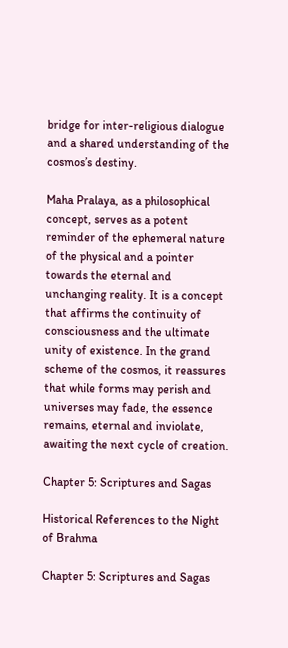bridge for inter-religious dialogue and a shared understanding of the cosmos’s destiny.

Maha Pralaya, as a philosophical concept, serves as a potent reminder of the ephemeral nature of the physical and a pointer towards the eternal and unchanging reality. It is a concept that affirms the continuity of consciousness and the ultimate unity of existence. In the grand scheme of the cosmos, it reassures that while forms may perish and universes may fade, the essence remains, eternal and inviolate, awaiting the next cycle of creation.

Chapter 5: Scriptures and Sagas

Historical References to the Night of Brahma

Chapter 5: Scriptures and Sagas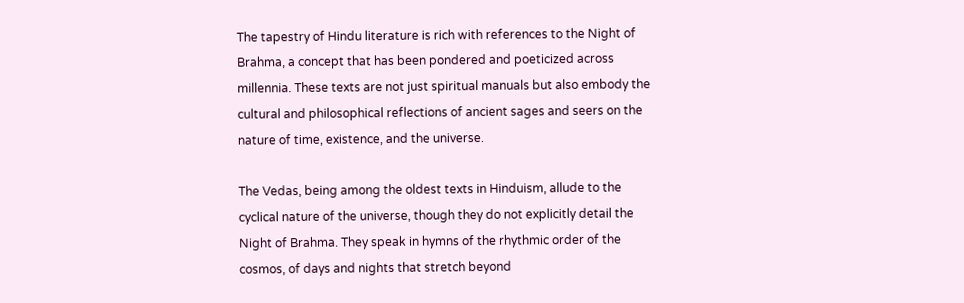The tapestry of Hindu literature is rich with references to the Night of Brahma, a concept that has been pondered and poeticized across millennia. These texts are not just spiritual manuals but also embody the cultural and philosophical reflections of ancient sages and seers on the nature of time, existence, and the universe.

The Vedas, being among the oldest texts in Hinduism, allude to the cyclical nature of the universe, though they do not explicitly detail the Night of Brahma. They speak in hymns of the rhythmic order of the cosmos, of days and nights that stretch beyond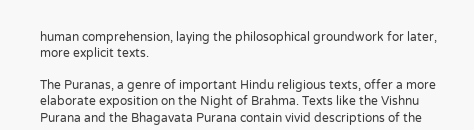human comprehension, laying the philosophical groundwork for later, more explicit texts.

The Puranas, a genre of important Hindu religious texts, offer a more elaborate exposition on the Night of Brahma. Texts like the Vishnu Purana and the Bhagavata Purana contain vivid descriptions of the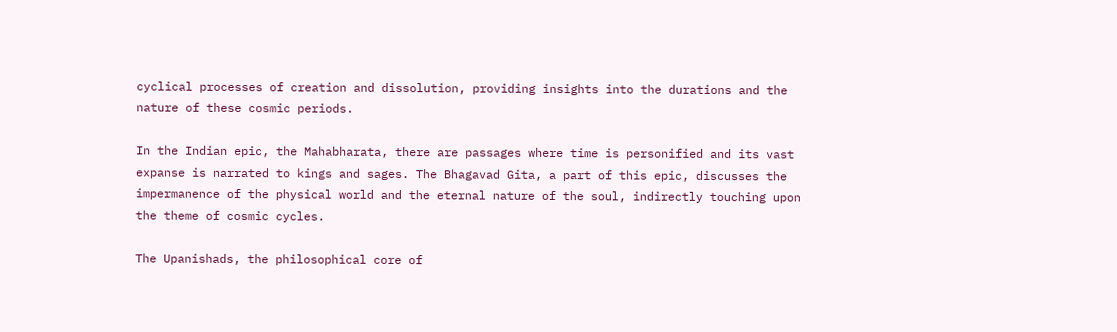cyclical processes of creation and dissolution, providing insights into the durations and the nature of these cosmic periods.

In the Indian epic, the Mahabharata, there are passages where time is personified and its vast expanse is narrated to kings and sages. The Bhagavad Gita, a part of this epic, discusses the impermanence of the physical world and the eternal nature of the soul, indirectly touching upon the theme of cosmic cycles.

The Upanishads, the philosophical core of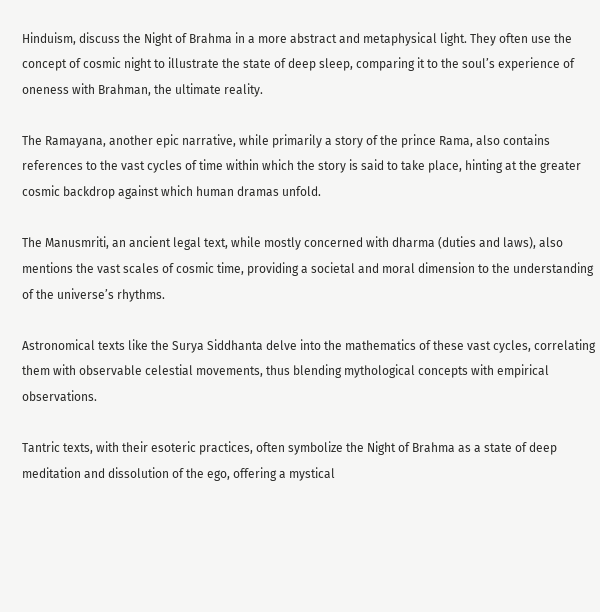Hinduism, discuss the Night of Brahma in a more abstract and metaphysical light. They often use the concept of cosmic night to illustrate the state of deep sleep, comparing it to the soul’s experience of oneness with Brahman, the ultimate reality.

The Ramayana, another epic narrative, while primarily a story of the prince Rama, also contains references to the vast cycles of time within which the story is said to take place, hinting at the greater cosmic backdrop against which human dramas unfold.

The Manusmriti, an ancient legal text, while mostly concerned with dharma (duties and laws), also mentions the vast scales of cosmic time, providing a societal and moral dimension to the understanding of the universe’s rhythms.

Astronomical texts like the Surya Siddhanta delve into the mathematics of these vast cycles, correlating them with observable celestial movements, thus blending mythological concepts with empirical observations.

Tantric texts, with their esoteric practices, often symbolize the Night of Brahma as a state of deep meditation and dissolution of the ego, offering a mystical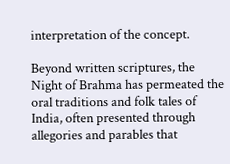interpretation of the concept.

Beyond written scriptures, the Night of Brahma has permeated the oral traditions and folk tales of India, often presented through allegories and parables that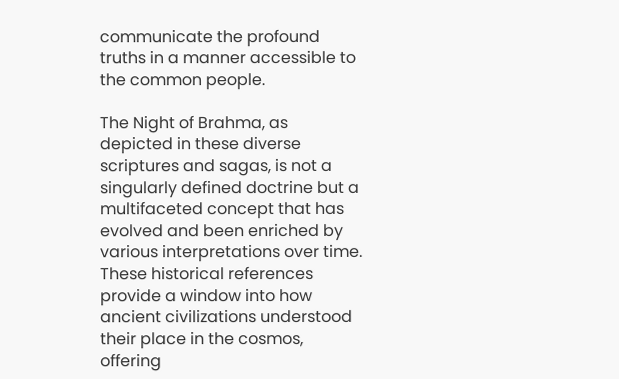communicate the profound truths in a manner accessible to the common people.

The Night of Brahma, as depicted in these diverse scriptures and sagas, is not a singularly defined doctrine but a multifaceted concept that has evolved and been enriched by various interpretations over time. These historical references provide a window into how ancient civilizations understood their place in the cosmos, offering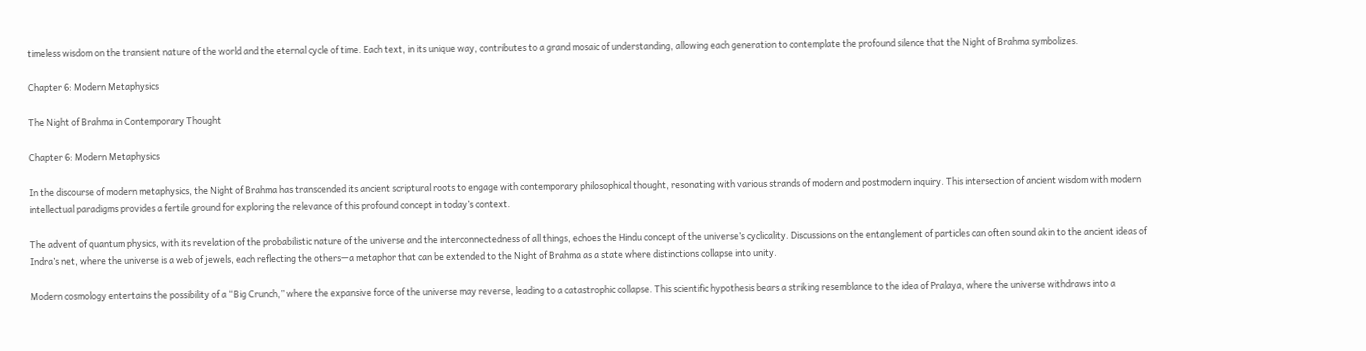timeless wisdom on the transient nature of the world and the eternal cycle of time. Each text, in its unique way, contributes to a grand mosaic of understanding, allowing each generation to contemplate the profound silence that the Night of Brahma symbolizes.

Chapter 6: Modern Metaphysics

The Night of Brahma in Contemporary Thought

Chapter 6: Modern Metaphysics

In the discourse of modern metaphysics, the Night of Brahma has transcended its ancient scriptural roots to engage with contemporary philosophical thought, resonating with various strands of modern and postmodern inquiry. This intersection of ancient wisdom with modern intellectual paradigms provides a fertile ground for exploring the relevance of this profound concept in today’s context.

The advent of quantum physics, with its revelation of the probabilistic nature of the universe and the interconnectedness of all things, echoes the Hindu concept of the universe’s cyclicality. Discussions on the entanglement of particles can often sound akin to the ancient ideas of Indra’s net, where the universe is a web of jewels, each reflecting the others—a metaphor that can be extended to the Night of Brahma as a state where distinctions collapse into unity.

Modern cosmology entertains the possibility of a “Big Crunch,” where the expansive force of the universe may reverse, leading to a catastrophic collapse. This scientific hypothesis bears a striking resemblance to the idea of Pralaya, where the universe withdraws into a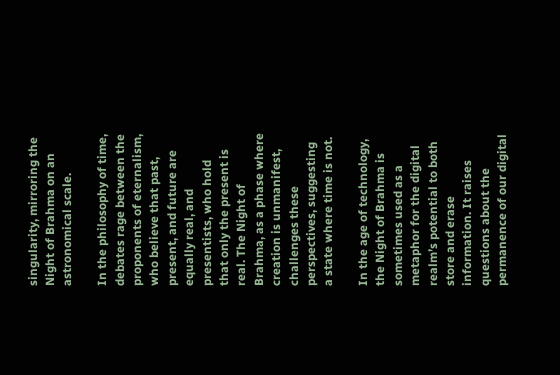singularity, mirroring the Night of Brahma on an astronomical scale.

In the philosophy of time, debates rage between the proponents of eternalism, who believe that past, present, and future are equally real, and presentists, who hold that only the present is real. The Night of Brahma, as a phase where creation is unmanifest, challenges these perspectives, suggesting a state where time is not.

In the age of technology, the Night of Brahma is sometimes used as a metaphor for the digital realm’s potential to both store and erase information. It raises questions about the permanence of our digital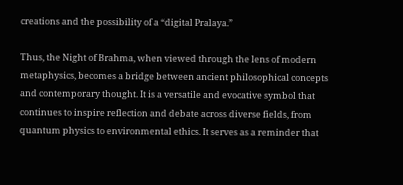creations and the possibility of a “digital Pralaya.”

Thus, the Night of Brahma, when viewed through the lens of modern metaphysics, becomes a bridge between ancient philosophical concepts and contemporary thought. It is a versatile and evocative symbol that continues to inspire reflection and debate across diverse fields, from quantum physics to environmental ethics. It serves as a reminder that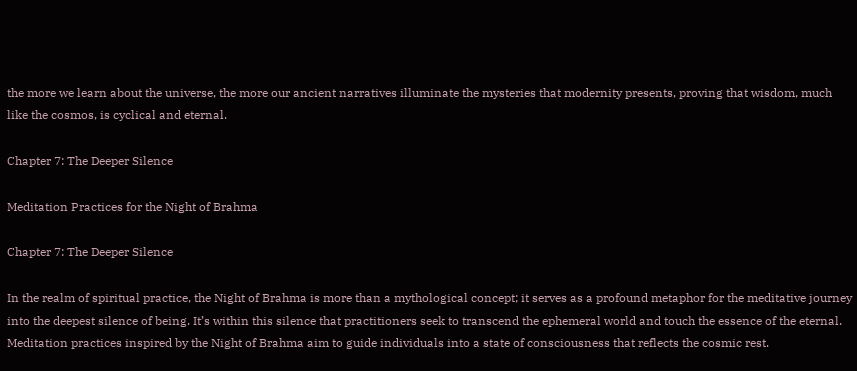the more we learn about the universe, the more our ancient narratives illuminate the mysteries that modernity presents, proving that wisdom, much like the cosmos, is cyclical and eternal.

Chapter 7: The Deeper Silence

Meditation Practices for the Night of Brahma

Chapter 7: The Deeper Silence

In the realm of spiritual practice, the Night of Brahma is more than a mythological concept; it serves as a profound metaphor for the meditative journey into the deepest silence of being. It’s within this silence that practitioners seek to transcend the ephemeral world and touch the essence of the eternal. Meditation practices inspired by the Night of Brahma aim to guide individuals into a state of consciousness that reflects the cosmic rest.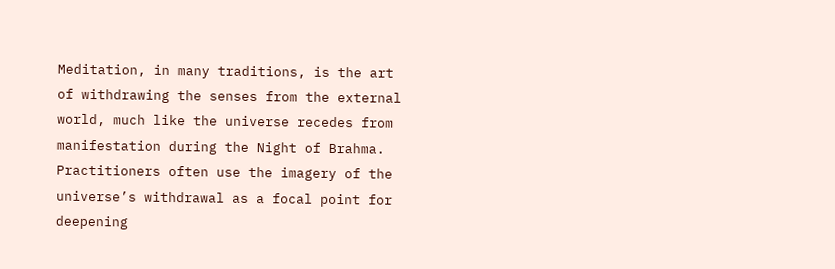Meditation, in many traditions, is the art of withdrawing the senses from the external world, much like the universe recedes from manifestation during the Night of Brahma. Practitioners often use the imagery of the universe’s withdrawal as a focal point for deepening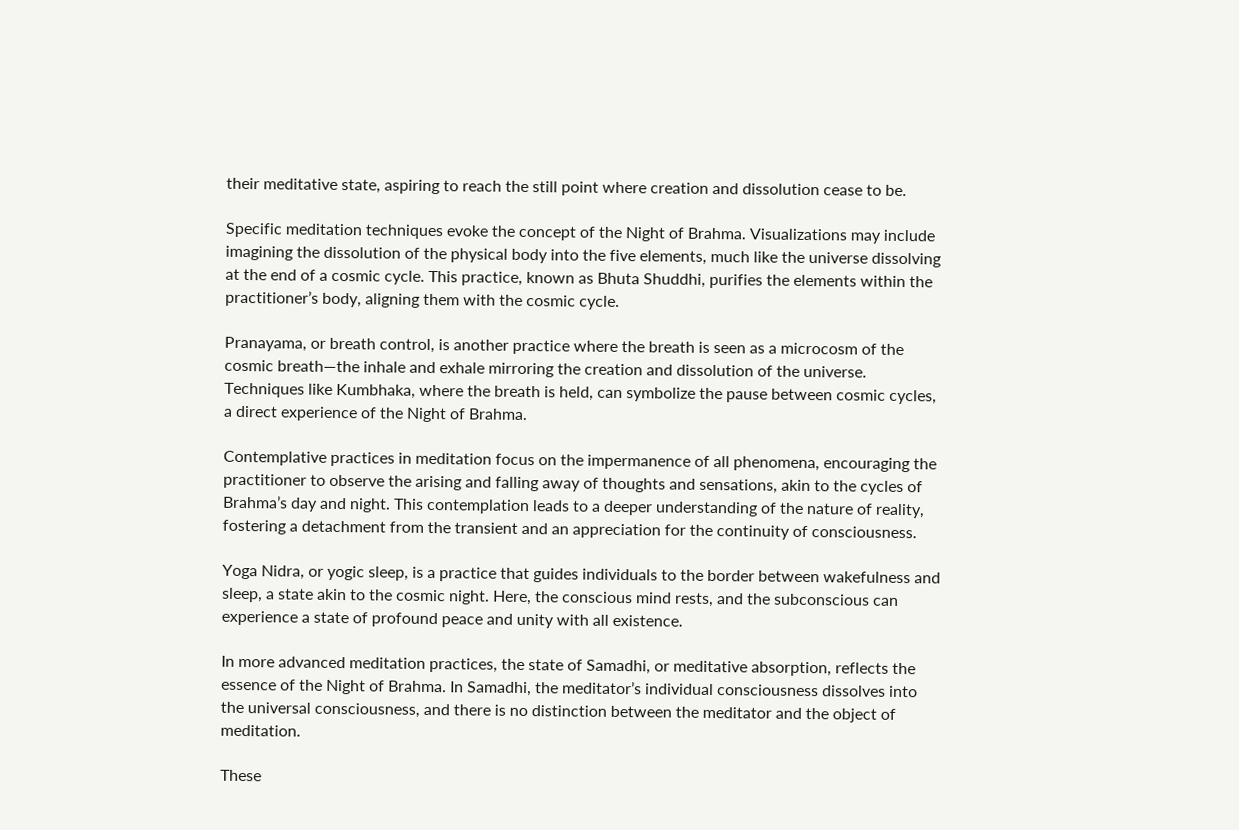their meditative state, aspiring to reach the still point where creation and dissolution cease to be.

Specific meditation techniques evoke the concept of the Night of Brahma. Visualizations may include imagining the dissolution of the physical body into the five elements, much like the universe dissolving at the end of a cosmic cycle. This practice, known as Bhuta Shuddhi, purifies the elements within the practitioner’s body, aligning them with the cosmic cycle.

Pranayama, or breath control, is another practice where the breath is seen as a microcosm of the cosmic breath—the inhale and exhale mirroring the creation and dissolution of the universe. Techniques like Kumbhaka, where the breath is held, can symbolize the pause between cosmic cycles, a direct experience of the Night of Brahma.

Contemplative practices in meditation focus on the impermanence of all phenomena, encouraging the practitioner to observe the arising and falling away of thoughts and sensations, akin to the cycles of Brahma’s day and night. This contemplation leads to a deeper understanding of the nature of reality, fostering a detachment from the transient and an appreciation for the continuity of consciousness.

Yoga Nidra, or yogic sleep, is a practice that guides individuals to the border between wakefulness and sleep, a state akin to the cosmic night. Here, the conscious mind rests, and the subconscious can experience a state of profound peace and unity with all existence.

In more advanced meditation practices, the state of Samadhi, or meditative absorption, reflects the essence of the Night of Brahma. In Samadhi, the meditator’s individual consciousness dissolves into the universal consciousness, and there is no distinction between the meditator and the object of meditation.

These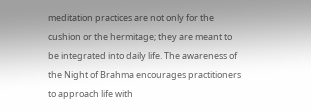meditation practices are not only for the cushion or the hermitage; they are meant to be integrated into daily life. The awareness of the Night of Brahma encourages practitioners to approach life with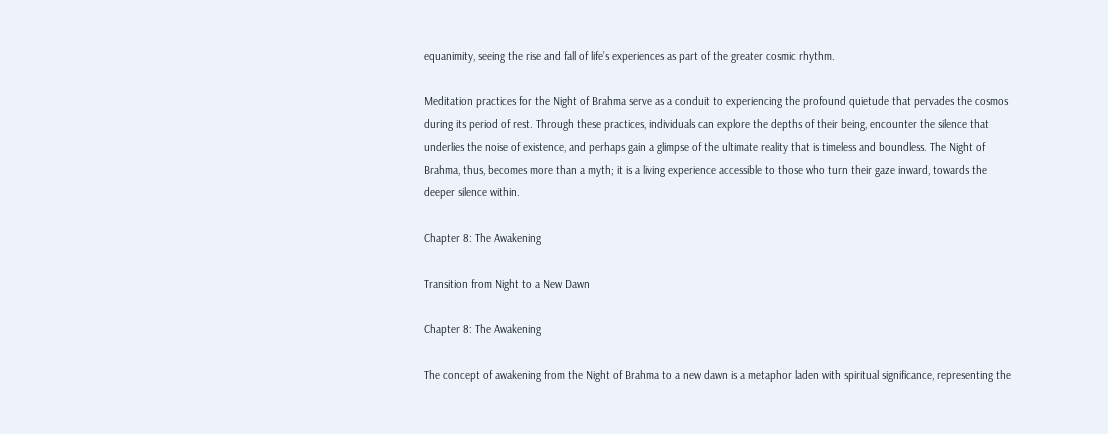equanimity, seeing the rise and fall of life’s experiences as part of the greater cosmic rhythm.

Meditation practices for the Night of Brahma serve as a conduit to experiencing the profound quietude that pervades the cosmos during its period of rest. Through these practices, individuals can explore the depths of their being, encounter the silence that underlies the noise of existence, and perhaps gain a glimpse of the ultimate reality that is timeless and boundless. The Night of Brahma, thus, becomes more than a myth; it is a living experience accessible to those who turn their gaze inward, towards the deeper silence within.

Chapter 8: The Awakening

Transition from Night to a New Dawn

Chapter 8: The Awakening

The concept of awakening from the Night of Brahma to a new dawn is a metaphor laden with spiritual significance, representing the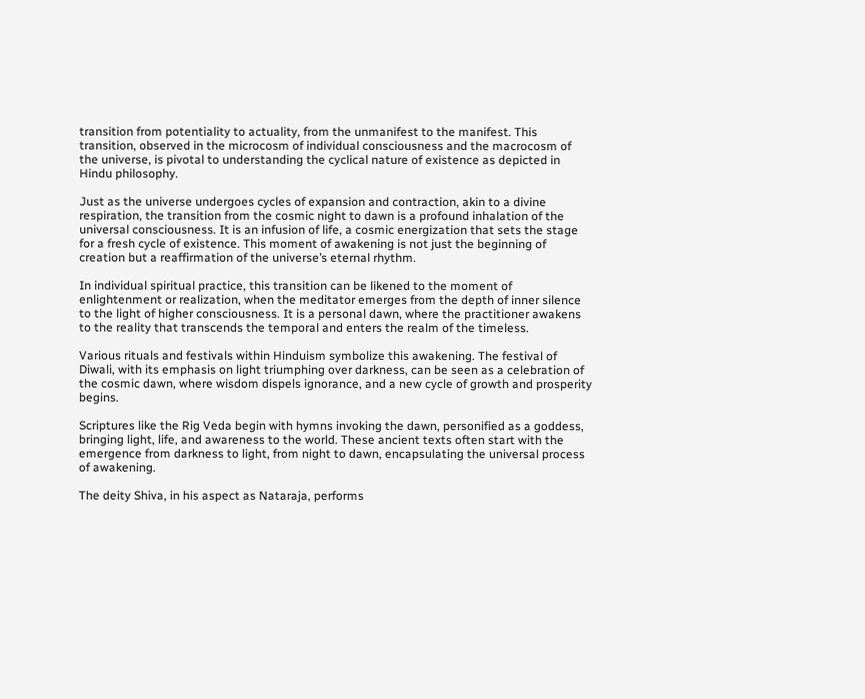transition from potentiality to actuality, from the unmanifest to the manifest. This transition, observed in the microcosm of individual consciousness and the macrocosm of the universe, is pivotal to understanding the cyclical nature of existence as depicted in Hindu philosophy.

Just as the universe undergoes cycles of expansion and contraction, akin to a divine respiration, the transition from the cosmic night to dawn is a profound inhalation of the universal consciousness. It is an infusion of life, a cosmic energization that sets the stage for a fresh cycle of existence. This moment of awakening is not just the beginning of creation but a reaffirmation of the universe’s eternal rhythm.

In individual spiritual practice, this transition can be likened to the moment of enlightenment or realization, when the meditator emerges from the depth of inner silence to the light of higher consciousness. It is a personal dawn, where the practitioner awakens to the reality that transcends the temporal and enters the realm of the timeless.

Various rituals and festivals within Hinduism symbolize this awakening. The festival of Diwali, with its emphasis on light triumphing over darkness, can be seen as a celebration of the cosmic dawn, where wisdom dispels ignorance, and a new cycle of growth and prosperity begins.

Scriptures like the Rig Veda begin with hymns invoking the dawn, personified as a goddess, bringing light, life, and awareness to the world. These ancient texts often start with the emergence from darkness to light, from night to dawn, encapsulating the universal process of awakening.

The deity Shiva, in his aspect as Nataraja, performs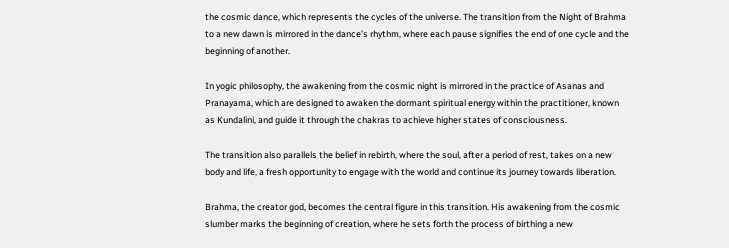the cosmic dance, which represents the cycles of the universe. The transition from the Night of Brahma to a new dawn is mirrored in the dance’s rhythm, where each pause signifies the end of one cycle and the beginning of another.

In yogic philosophy, the awakening from the cosmic night is mirrored in the practice of Asanas and Pranayama, which are designed to awaken the dormant spiritual energy within the practitioner, known as Kundalini, and guide it through the chakras to achieve higher states of consciousness.

The transition also parallels the belief in rebirth, where the soul, after a period of rest, takes on a new body and life, a fresh opportunity to engage with the world and continue its journey towards liberation.

Brahma, the creator god, becomes the central figure in this transition. His awakening from the cosmic slumber marks the beginning of creation, where he sets forth the process of birthing a new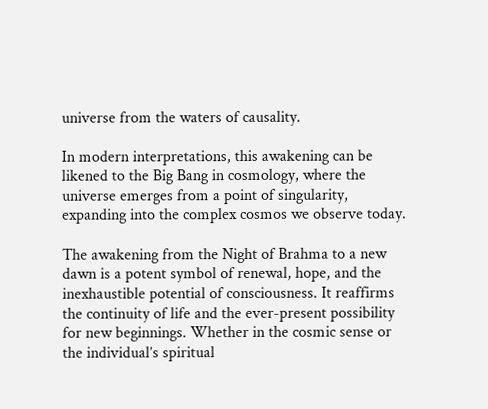universe from the waters of causality.

In modern interpretations, this awakening can be likened to the Big Bang in cosmology, where the universe emerges from a point of singularity, expanding into the complex cosmos we observe today.

The awakening from the Night of Brahma to a new dawn is a potent symbol of renewal, hope, and the inexhaustible potential of consciousness. It reaffirms the continuity of life and the ever-present possibility for new beginnings. Whether in the cosmic sense or the individual’s spiritual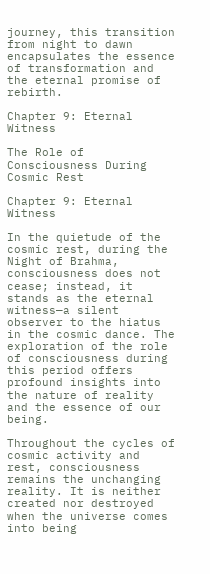journey, this transition from night to dawn encapsulates the essence of transformation and the eternal promise of rebirth.

Chapter 9: Eternal Witness

The Role of Consciousness During Cosmic Rest

Chapter 9: Eternal Witness

In the quietude of the cosmic rest, during the Night of Brahma, consciousness does not cease; instead, it stands as the eternal witness—a silent observer to the hiatus in the cosmic dance. The exploration of the role of consciousness during this period offers profound insights into the nature of reality and the essence of our being.

Throughout the cycles of cosmic activity and rest, consciousness remains the unchanging reality. It is neither created nor destroyed when the universe comes into being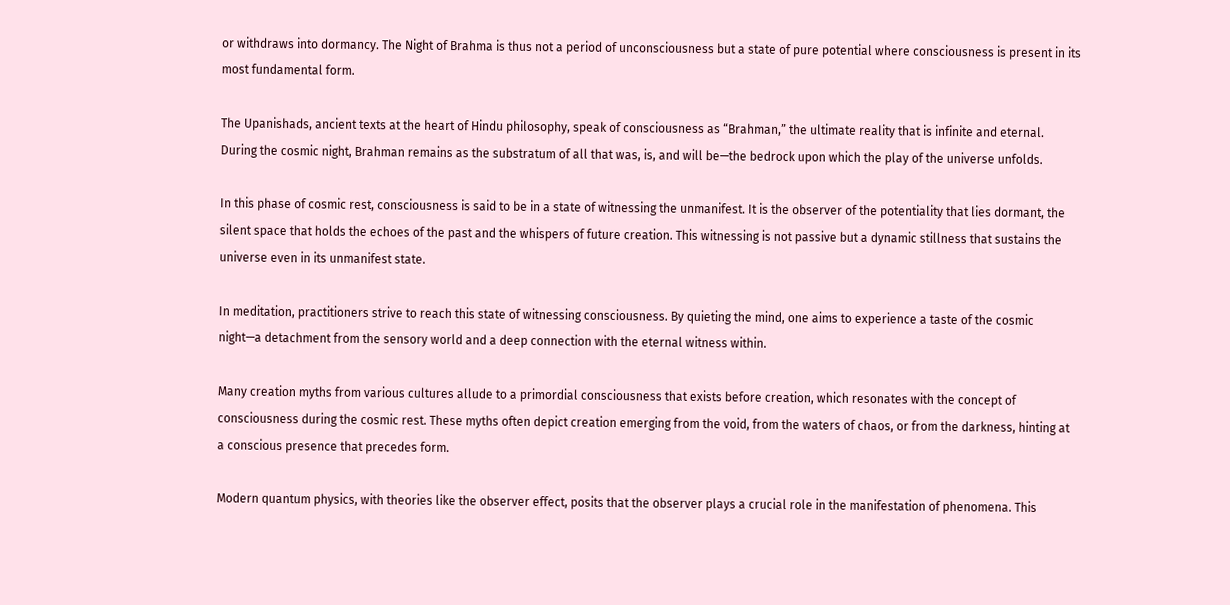or withdraws into dormancy. The Night of Brahma is thus not a period of unconsciousness but a state of pure potential where consciousness is present in its most fundamental form.

The Upanishads, ancient texts at the heart of Hindu philosophy, speak of consciousness as “Brahman,” the ultimate reality that is infinite and eternal. During the cosmic night, Brahman remains as the substratum of all that was, is, and will be—the bedrock upon which the play of the universe unfolds.

In this phase of cosmic rest, consciousness is said to be in a state of witnessing the unmanifest. It is the observer of the potentiality that lies dormant, the silent space that holds the echoes of the past and the whispers of future creation. This witnessing is not passive but a dynamic stillness that sustains the universe even in its unmanifest state.

In meditation, practitioners strive to reach this state of witnessing consciousness. By quieting the mind, one aims to experience a taste of the cosmic night—a detachment from the sensory world and a deep connection with the eternal witness within.

Many creation myths from various cultures allude to a primordial consciousness that exists before creation, which resonates with the concept of consciousness during the cosmic rest. These myths often depict creation emerging from the void, from the waters of chaos, or from the darkness, hinting at a conscious presence that precedes form.

Modern quantum physics, with theories like the observer effect, posits that the observer plays a crucial role in the manifestation of phenomena. This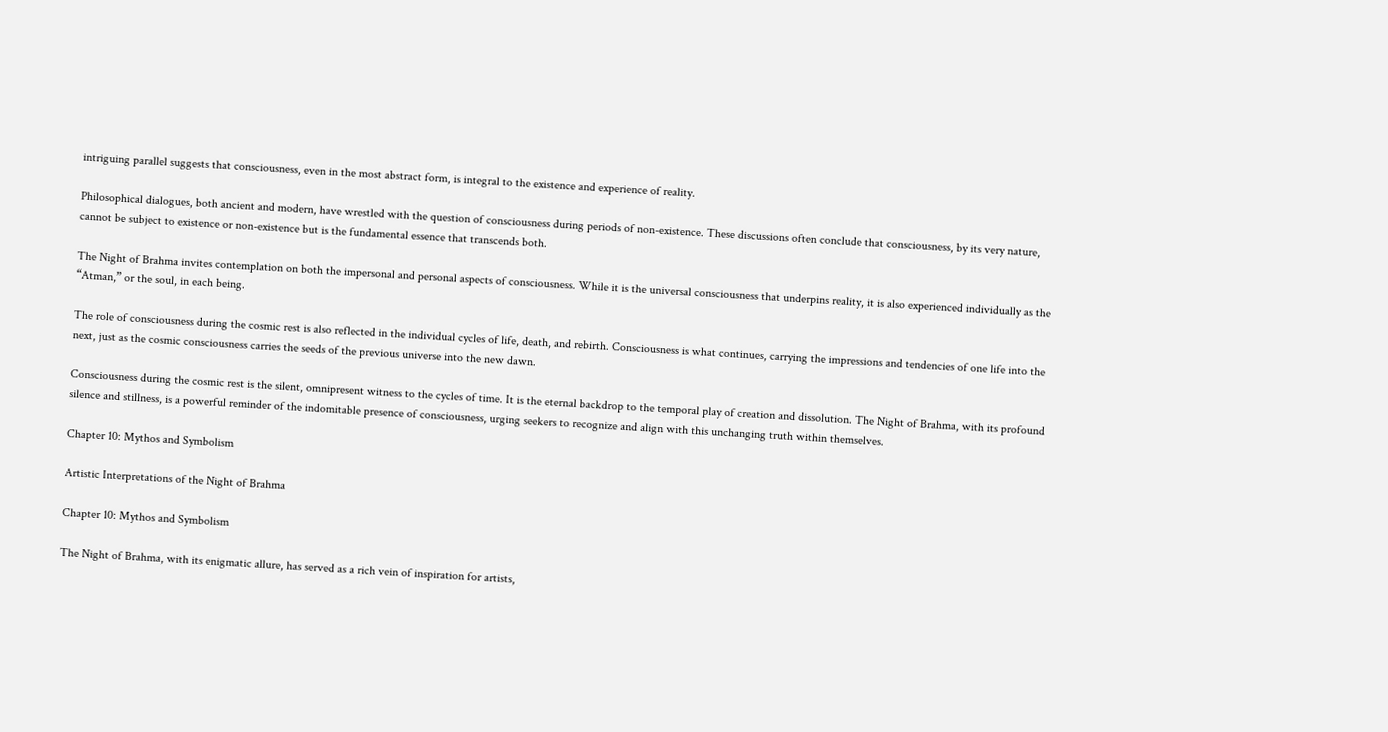intriguing parallel suggests that consciousness, even in the most abstract form, is integral to the existence and experience of reality.

Philosophical dialogues, both ancient and modern, have wrestled with the question of consciousness during periods of non-existence. These discussions often conclude that consciousness, by its very nature, cannot be subject to existence or non-existence but is the fundamental essence that transcends both.

The Night of Brahma invites contemplation on both the impersonal and personal aspects of consciousness. While it is the universal consciousness that underpins reality, it is also experienced individually as the “Atman,” or the soul, in each being.

The role of consciousness during the cosmic rest is also reflected in the individual cycles of life, death, and rebirth. Consciousness is what continues, carrying the impressions and tendencies of one life into the next, just as the cosmic consciousness carries the seeds of the previous universe into the new dawn.

Consciousness during the cosmic rest is the silent, omnipresent witness to the cycles of time. It is the eternal backdrop to the temporal play of creation and dissolution. The Night of Brahma, with its profound silence and stillness, is a powerful reminder of the indomitable presence of consciousness, urging seekers to recognize and align with this unchanging truth within themselves.

Chapter 10: Mythos and Symbolism

Artistic Interpretations of the Night of Brahma

Chapter 10: Mythos and Symbolism

The Night of Brahma, with its enigmatic allure, has served as a rich vein of inspiration for artists,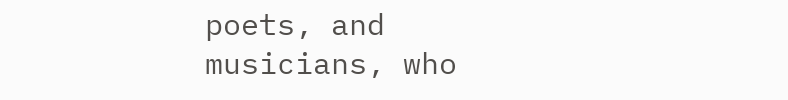poets, and musicians, who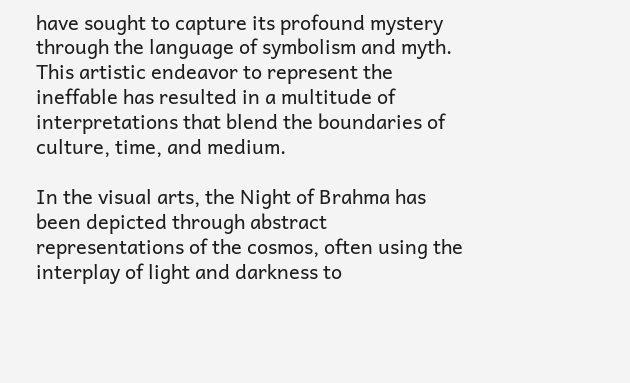have sought to capture its profound mystery through the language of symbolism and myth. This artistic endeavor to represent the ineffable has resulted in a multitude of interpretations that blend the boundaries of culture, time, and medium.

In the visual arts, the Night of Brahma has been depicted through abstract representations of the cosmos, often using the interplay of light and darkness to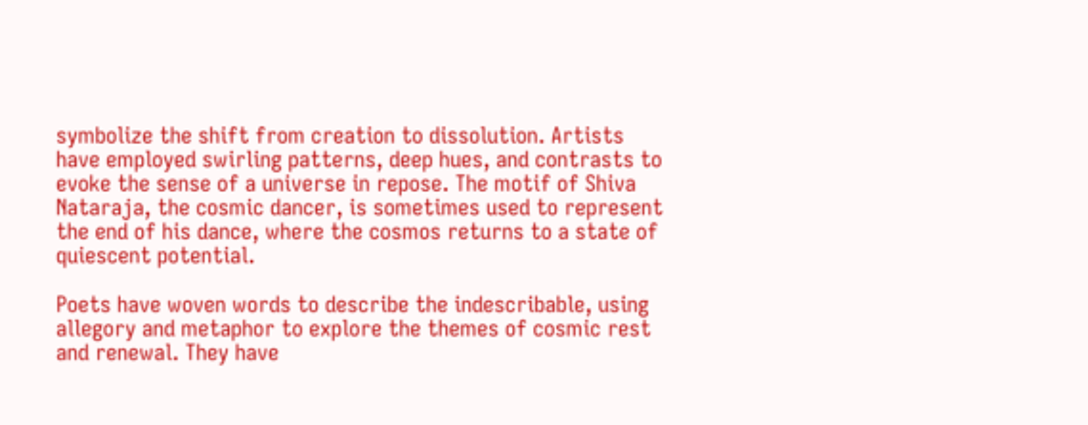symbolize the shift from creation to dissolution. Artists have employed swirling patterns, deep hues, and contrasts to evoke the sense of a universe in repose. The motif of Shiva Nataraja, the cosmic dancer, is sometimes used to represent the end of his dance, where the cosmos returns to a state of quiescent potential.

Poets have woven words to describe the indescribable, using allegory and metaphor to explore the themes of cosmic rest and renewal. They have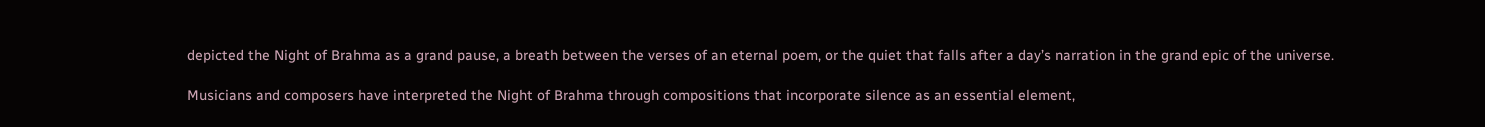depicted the Night of Brahma as a grand pause, a breath between the verses of an eternal poem, or the quiet that falls after a day’s narration in the grand epic of the universe.

Musicians and composers have interpreted the Night of Brahma through compositions that incorporate silence as an essential element,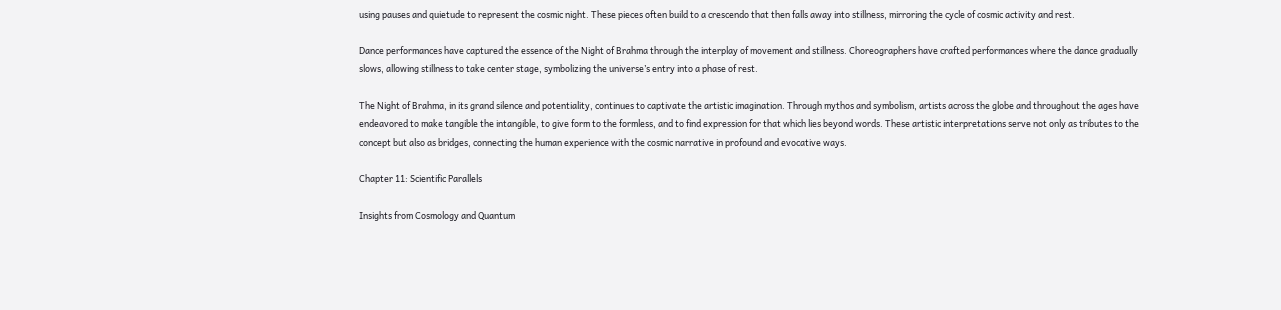using pauses and quietude to represent the cosmic night. These pieces often build to a crescendo that then falls away into stillness, mirroring the cycle of cosmic activity and rest.

Dance performances have captured the essence of the Night of Brahma through the interplay of movement and stillness. Choreographers have crafted performances where the dance gradually slows, allowing stillness to take center stage, symbolizing the universe’s entry into a phase of rest.

The Night of Brahma, in its grand silence and potentiality, continues to captivate the artistic imagination. Through mythos and symbolism, artists across the globe and throughout the ages have endeavored to make tangible the intangible, to give form to the formless, and to find expression for that which lies beyond words. These artistic interpretations serve not only as tributes to the concept but also as bridges, connecting the human experience with the cosmic narrative in profound and evocative ways.

Chapter 11: Scientific Parallels

Insights from Cosmology and Quantum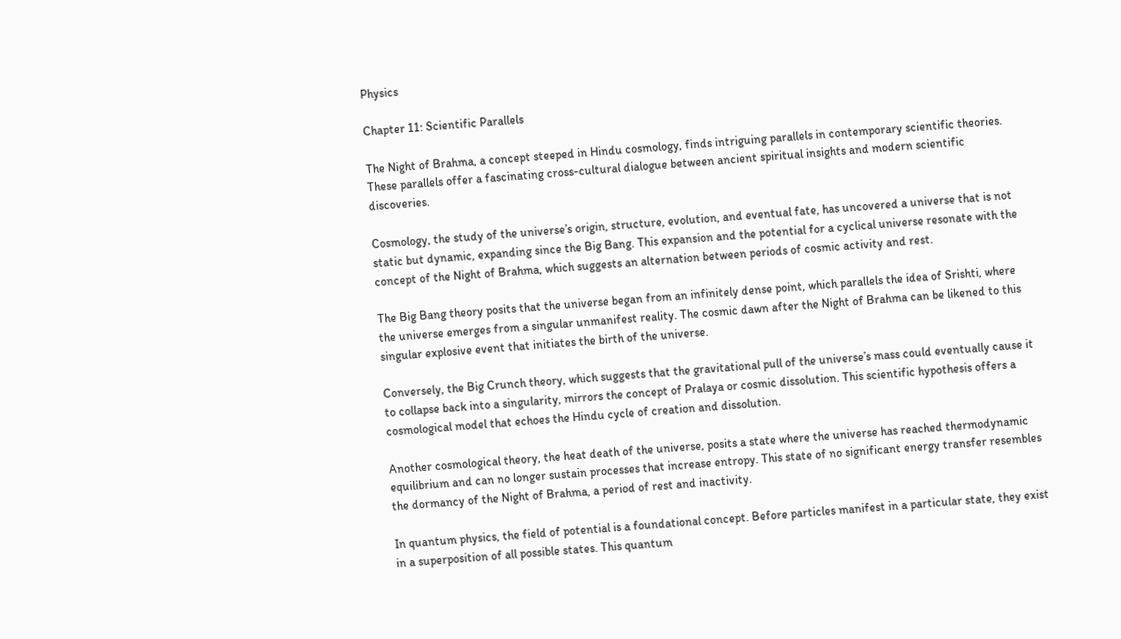Physics

Chapter 11: Scientific Parallels

The Night of Brahma, a concept steeped in Hindu cosmology, finds intriguing parallels in contemporary scientific theories. These parallels offer a fascinating cross-cultural dialogue between ancient spiritual insights and modern scientific discoveries.

Cosmology, the study of the universe’s origin, structure, evolution, and eventual fate, has uncovered a universe that is not static but dynamic, expanding since the Big Bang. This expansion and the potential for a cyclical universe resonate with the concept of the Night of Brahma, which suggests an alternation between periods of cosmic activity and rest.

The Big Bang theory posits that the universe began from an infinitely dense point, which parallels the idea of Srishti, where the universe emerges from a singular unmanifest reality. The cosmic dawn after the Night of Brahma can be likened to this singular explosive event that initiates the birth of the universe.

Conversely, the Big Crunch theory, which suggests that the gravitational pull of the universe’s mass could eventually cause it to collapse back into a singularity, mirrors the concept of Pralaya or cosmic dissolution. This scientific hypothesis offers a cosmological model that echoes the Hindu cycle of creation and dissolution.

Another cosmological theory, the heat death of the universe, posits a state where the universe has reached thermodynamic equilibrium and can no longer sustain processes that increase entropy. This state of no significant energy transfer resembles the dormancy of the Night of Brahma, a period of rest and inactivity.

In quantum physics, the field of potential is a foundational concept. Before particles manifest in a particular state, they exist in a superposition of all possible states. This quantum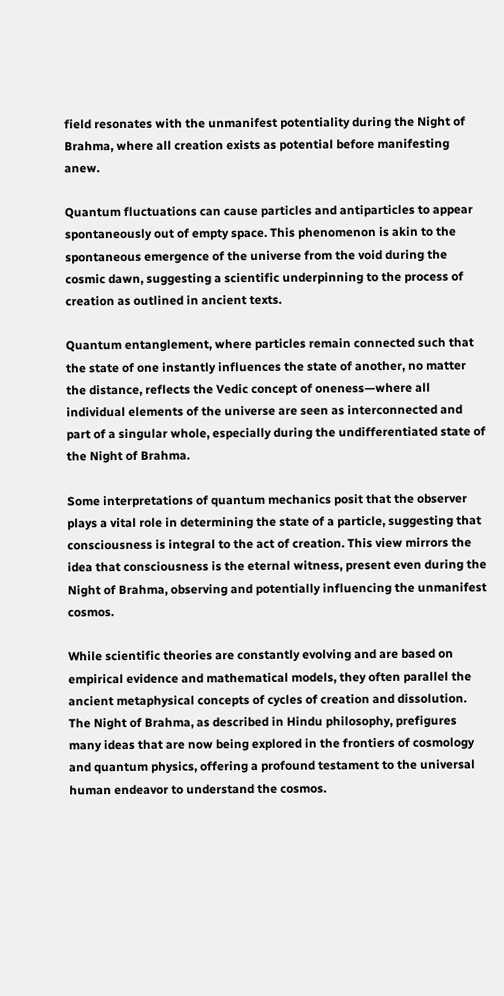field resonates with the unmanifest potentiality during the Night of Brahma, where all creation exists as potential before manifesting anew.

Quantum fluctuations can cause particles and antiparticles to appear spontaneously out of empty space. This phenomenon is akin to the spontaneous emergence of the universe from the void during the cosmic dawn, suggesting a scientific underpinning to the process of creation as outlined in ancient texts.

Quantum entanglement, where particles remain connected such that the state of one instantly influences the state of another, no matter the distance, reflects the Vedic concept of oneness—where all individual elements of the universe are seen as interconnected and part of a singular whole, especially during the undifferentiated state of the Night of Brahma.

Some interpretations of quantum mechanics posit that the observer plays a vital role in determining the state of a particle, suggesting that consciousness is integral to the act of creation. This view mirrors the idea that consciousness is the eternal witness, present even during the Night of Brahma, observing and potentially influencing the unmanifest cosmos.

While scientific theories are constantly evolving and are based on empirical evidence and mathematical models, they often parallel the ancient metaphysical concepts of cycles of creation and dissolution. The Night of Brahma, as described in Hindu philosophy, prefigures many ideas that are now being explored in the frontiers of cosmology and quantum physics, offering a profound testament to the universal human endeavor to understand the cosmos.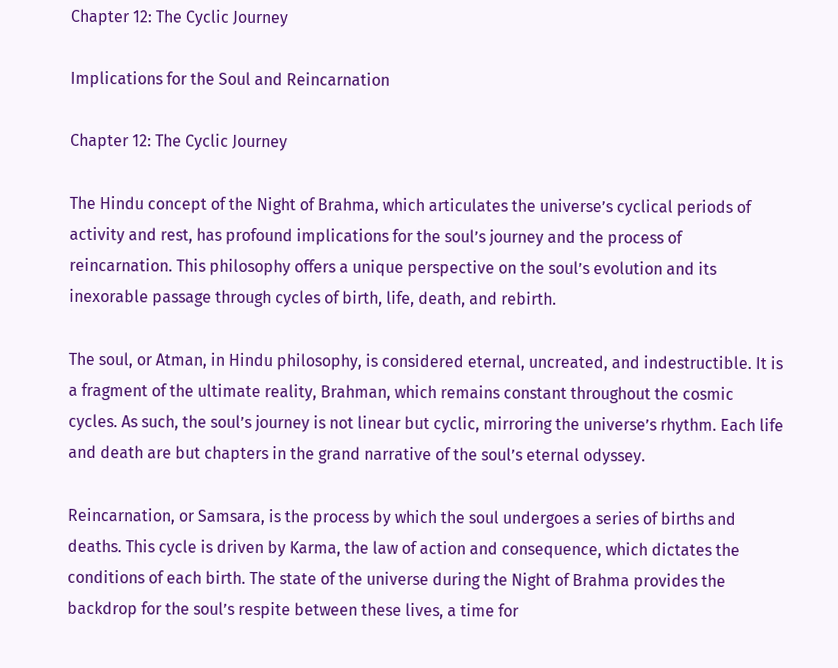Chapter 12: The Cyclic Journey

Implications for the Soul and Reincarnation

Chapter 12: The Cyclic Journey

The Hindu concept of the Night of Brahma, which articulates the universe’s cyclical periods of activity and rest, has profound implications for the soul’s journey and the process of reincarnation. This philosophy offers a unique perspective on the soul’s evolution and its inexorable passage through cycles of birth, life, death, and rebirth.

The soul, or Atman, in Hindu philosophy, is considered eternal, uncreated, and indestructible. It is a fragment of the ultimate reality, Brahman, which remains constant throughout the cosmic cycles. As such, the soul’s journey is not linear but cyclic, mirroring the universe’s rhythm. Each life and death are but chapters in the grand narrative of the soul’s eternal odyssey.

Reincarnation, or Samsara, is the process by which the soul undergoes a series of births and deaths. This cycle is driven by Karma, the law of action and consequence, which dictates the conditions of each birth. The state of the universe during the Night of Brahma provides the backdrop for the soul’s respite between these lives, a time for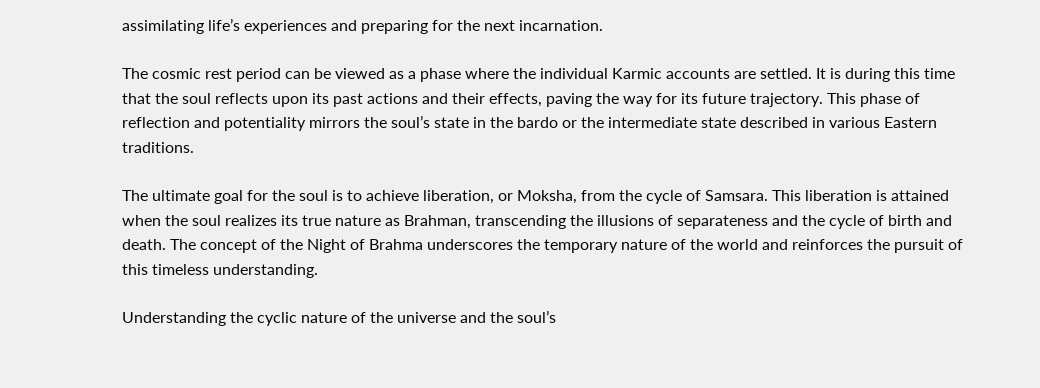assimilating life’s experiences and preparing for the next incarnation.

The cosmic rest period can be viewed as a phase where the individual Karmic accounts are settled. It is during this time that the soul reflects upon its past actions and their effects, paving the way for its future trajectory. This phase of reflection and potentiality mirrors the soul’s state in the bardo or the intermediate state described in various Eastern traditions.

The ultimate goal for the soul is to achieve liberation, or Moksha, from the cycle of Samsara. This liberation is attained when the soul realizes its true nature as Brahman, transcending the illusions of separateness and the cycle of birth and death. The concept of the Night of Brahma underscores the temporary nature of the world and reinforces the pursuit of this timeless understanding.

Understanding the cyclic nature of the universe and the soul’s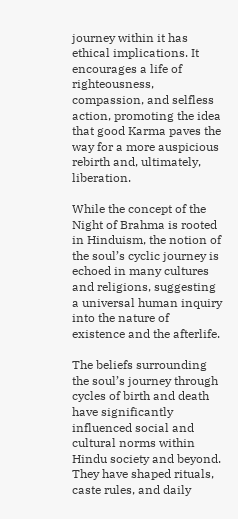journey within it has ethical implications. It encourages a life of righteousness, compassion, and selfless action, promoting the idea that good Karma paves the way for a more auspicious rebirth and, ultimately, liberation.

While the concept of the Night of Brahma is rooted in Hinduism, the notion of the soul’s cyclic journey is echoed in many cultures and religions, suggesting a universal human inquiry into the nature of existence and the afterlife.

The beliefs surrounding the soul’s journey through cycles of birth and death have significantly influenced social and cultural norms within Hindu society and beyond. They have shaped rituals, caste rules, and daily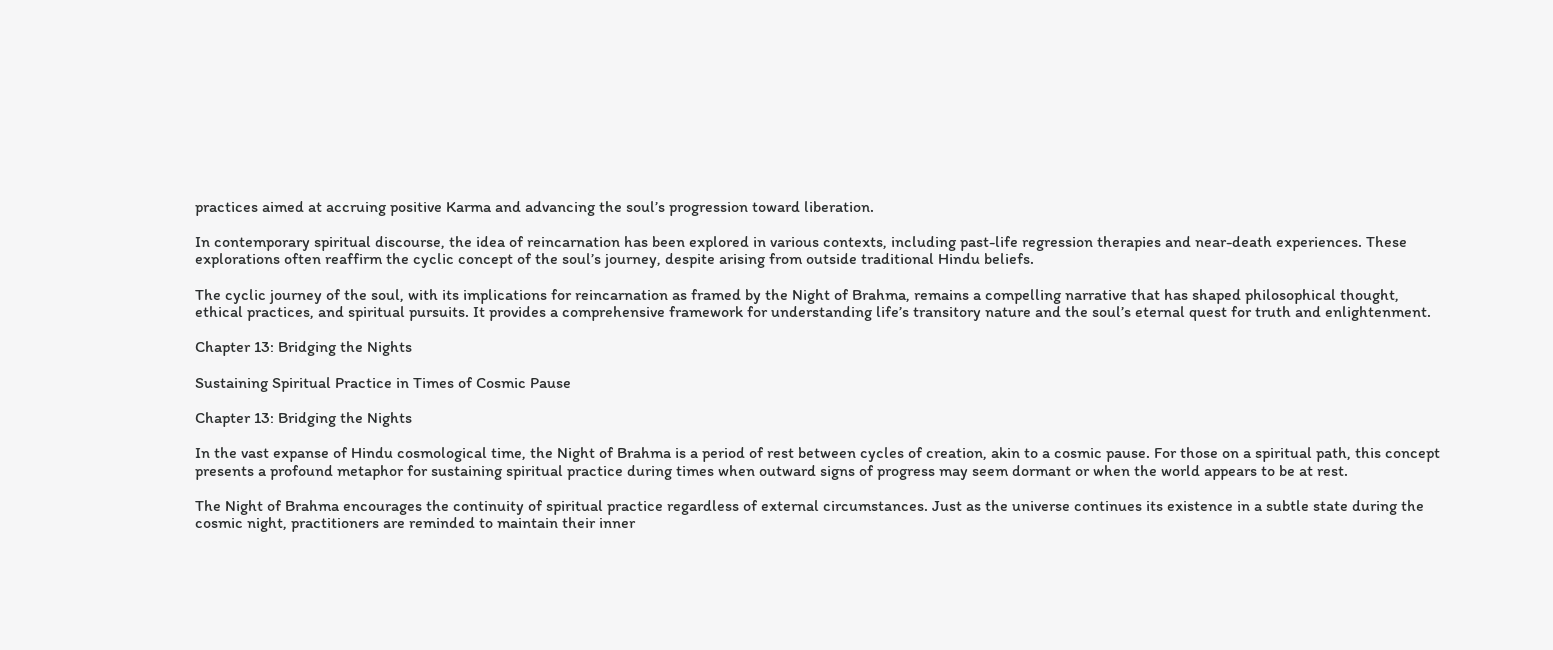practices aimed at accruing positive Karma and advancing the soul’s progression toward liberation.

In contemporary spiritual discourse, the idea of reincarnation has been explored in various contexts, including past-life regression therapies and near-death experiences. These explorations often reaffirm the cyclic concept of the soul’s journey, despite arising from outside traditional Hindu beliefs.

The cyclic journey of the soul, with its implications for reincarnation as framed by the Night of Brahma, remains a compelling narrative that has shaped philosophical thought, ethical practices, and spiritual pursuits. It provides a comprehensive framework for understanding life’s transitory nature and the soul’s eternal quest for truth and enlightenment.

Chapter 13: Bridging the Nights

Sustaining Spiritual Practice in Times of Cosmic Pause

Chapter 13: Bridging the Nights

In the vast expanse of Hindu cosmological time, the Night of Brahma is a period of rest between cycles of creation, akin to a cosmic pause. For those on a spiritual path, this concept presents a profound metaphor for sustaining spiritual practice during times when outward signs of progress may seem dormant or when the world appears to be at rest.

The Night of Brahma encourages the continuity of spiritual practice regardless of external circumstances. Just as the universe continues its existence in a subtle state during the cosmic night, practitioners are reminded to maintain their inner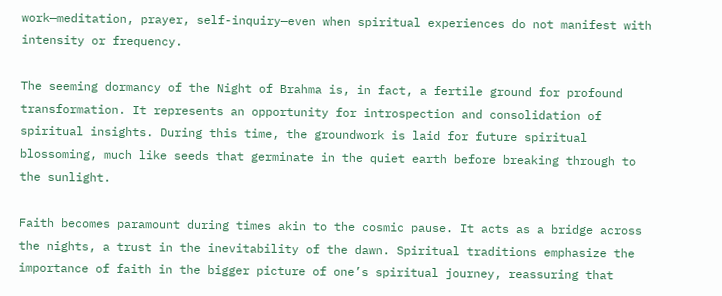work—meditation, prayer, self-inquiry—even when spiritual experiences do not manifest with intensity or frequency.

The seeming dormancy of the Night of Brahma is, in fact, a fertile ground for profound transformation. It represents an opportunity for introspection and consolidation of spiritual insights. During this time, the groundwork is laid for future spiritual blossoming, much like seeds that germinate in the quiet earth before breaking through to the sunlight.

Faith becomes paramount during times akin to the cosmic pause. It acts as a bridge across the nights, a trust in the inevitability of the dawn. Spiritual traditions emphasize the importance of faith in the bigger picture of one’s spiritual journey, reassuring that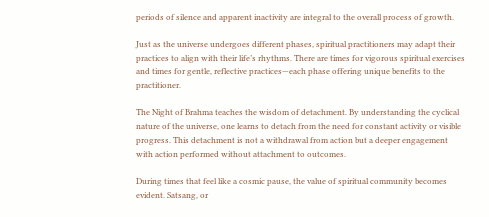periods of silence and apparent inactivity are integral to the overall process of growth.

Just as the universe undergoes different phases, spiritual practitioners may adapt their practices to align with their life’s rhythms. There are times for vigorous spiritual exercises and times for gentle, reflective practices—each phase offering unique benefits to the practitioner.

The Night of Brahma teaches the wisdom of detachment. By understanding the cyclical nature of the universe, one learns to detach from the need for constant activity or visible progress. This detachment is not a withdrawal from action but a deeper engagement with action performed without attachment to outcomes.

During times that feel like a cosmic pause, the value of spiritual community becomes evident. Satsang, or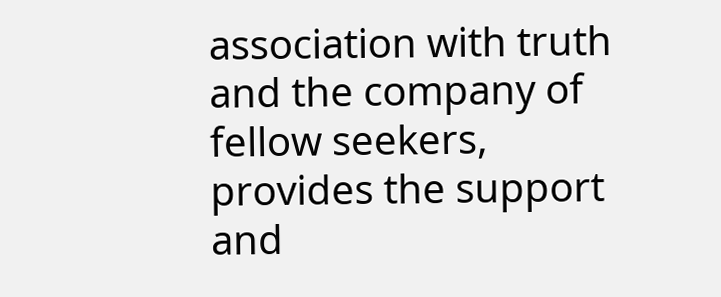association with truth and the company of fellow seekers, provides the support and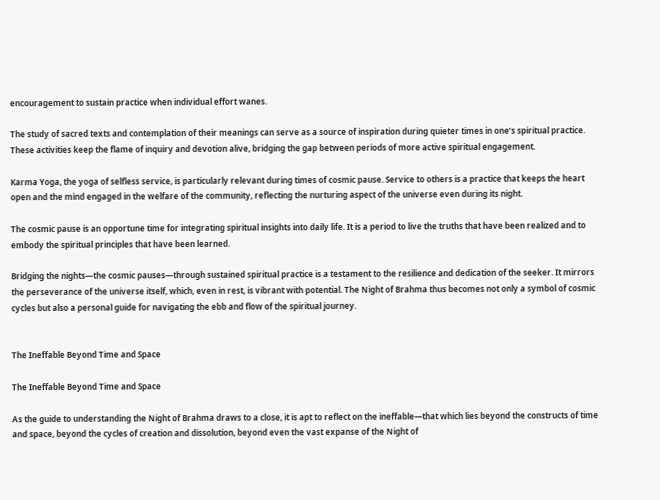encouragement to sustain practice when individual effort wanes.

The study of sacred texts and contemplation of their meanings can serve as a source of inspiration during quieter times in one’s spiritual practice. These activities keep the flame of inquiry and devotion alive, bridging the gap between periods of more active spiritual engagement.

Karma Yoga, the yoga of selfless service, is particularly relevant during times of cosmic pause. Service to others is a practice that keeps the heart open and the mind engaged in the welfare of the community, reflecting the nurturing aspect of the universe even during its night.

The cosmic pause is an opportune time for integrating spiritual insights into daily life. It is a period to live the truths that have been realized and to embody the spiritual principles that have been learned.

Bridging the nights—the cosmic pauses—through sustained spiritual practice is a testament to the resilience and dedication of the seeker. It mirrors the perseverance of the universe itself, which, even in rest, is vibrant with potential. The Night of Brahma thus becomes not only a symbol of cosmic cycles but also a personal guide for navigating the ebb and flow of the spiritual journey.


The Ineffable Beyond Time and Space

The Ineffable Beyond Time and Space

As the guide to understanding the Night of Brahma draws to a close, it is apt to reflect on the ineffable—that which lies beyond the constructs of time and space, beyond the cycles of creation and dissolution, beyond even the vast expanse of the Night of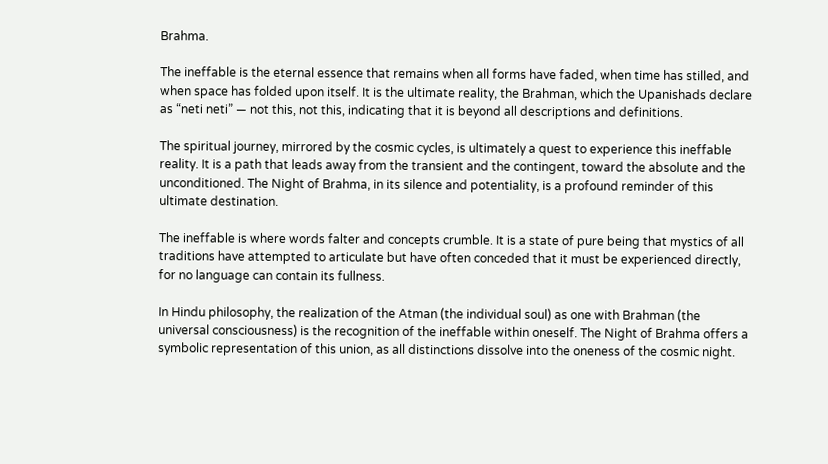Brahma.

The ineffable is the eternal essence that remains when all forms have faded, when time has stilled, and when space has folded upon itself. It is the ultimate reality, the Brahman, which the Upanishads declare as “neti neti” — not this, not this, indicating that it is beyond all descriptions and definitions.

The spiritual journey, mirrored by the cosmic cycles, is ultimately a quest to experience this ineffable reality. It is a path that leads away from the transient and the contingent, toward the absolute and the unconditioned. The Night of Brahma, in its silence and potentiality, is a profound reminder of this ultimate destination.

The ineffable is where words falter and concepts crumble. It is a state of pure being that mystics of all traditions have attempted to articulate but have often conceded that it must be experienced directly, for no language can contain its fullness.

In Hindu philosophy, the realization of the Atman (the individual soul) as one with Brahman (the universal consciousness) is the recognition of the ineffable within oneself. The Night of Brahma offers a symbolic representation of this union, as all distinctions dissolve into the oneness of the cosmic night.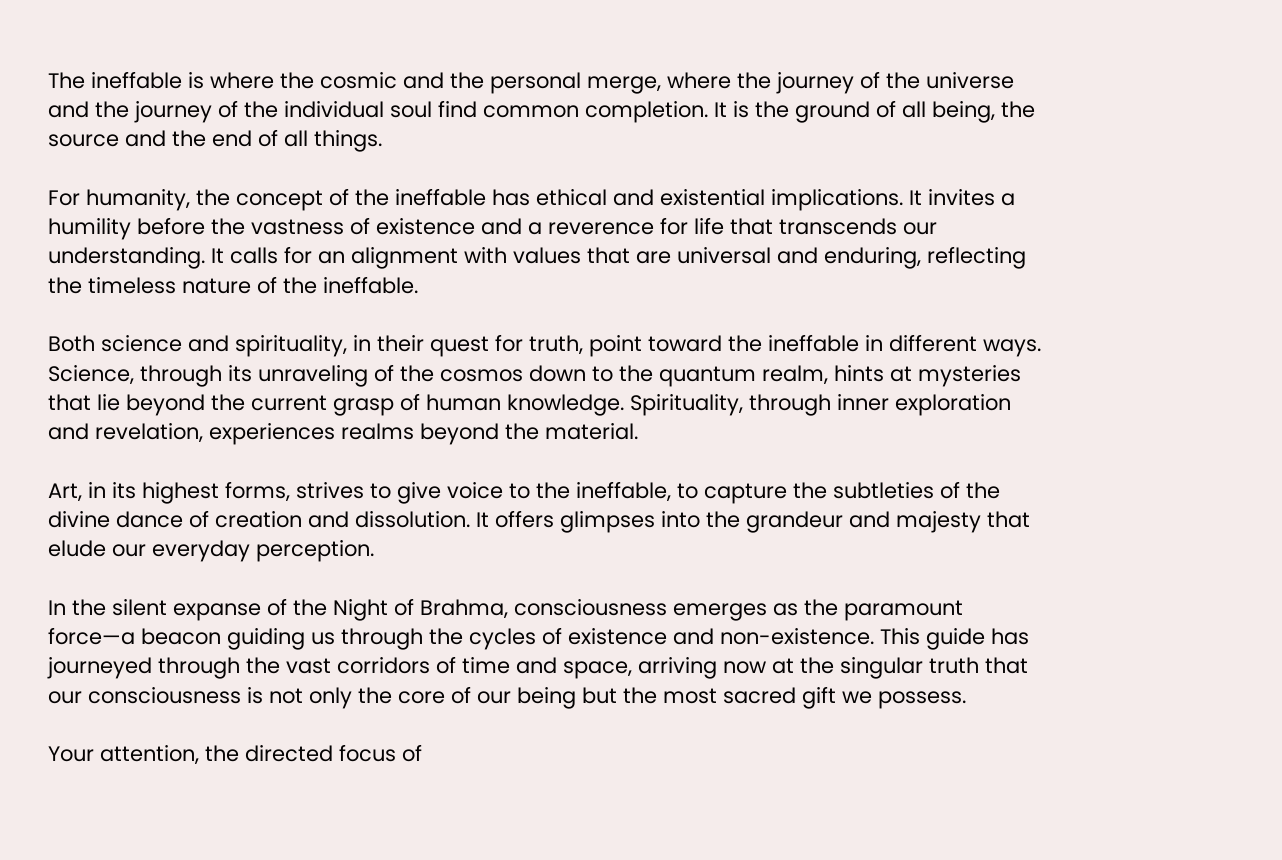The ineffable is where the cosmic and the personal merge, where the journey of the universe and the journey of the individual soul find common completion. It is the ground of all being, the source and the end of all things.

For humanity, the concept of the ineffable has ethical and existential implications. It invites a humility before the vastness of existence and a reverence for life that transcends our understanding. It calls for an alignment with values that are universal and enduring, reflecting the timeless nature of the ineffable.

Both science and spirituality, in their quest for truth, point toward the ineffable in different ways. Science, through its unraveling of the cosmos down to the quantum realm, hints at mysteries that lie beyond the current grasp of human knowledge. Spirituality, through inner exploration and revelation, experiences realms beyond the material.

Art, in its highest forms, strives to give voice to the ineffable, to capture the subtleties of the divine dance of creation and dissolution. It offers glimpses into the grandeur and majesty that elude our everyday perception.

In the silent expanse of the Night of Brahma, consciousness emerges as the paramount force—a beacon guiding us through the cycles of existence and non-existence. This guide has journeyed through the vast corridors of time and space, arriving now at the singular truth that our consciousness is not only the core of our being but the most sacred gift we possess.

Your attention, the directed focus of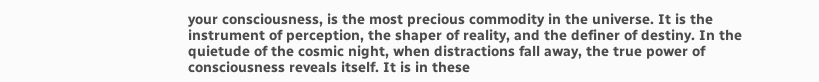your consciousness, is the most precious commodity in the universe. It is the instrument of perception, the shaper of reality, and the definer of destiny. In the quietude of the cosmic night, when distractions fall away, the true power of consciousness reveals itself. It is in these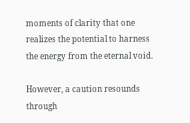moments of clarity that one realizes the potential to harness the energy from the eternal void.

However, a caution resounds through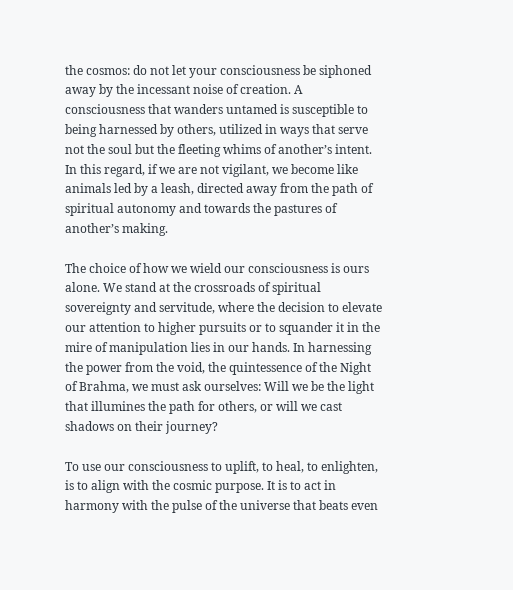the cosmos: do not let your consciousness be siphoned away by the incessant noise of creation. A consciousness that wanders untamed is susceptible to being harnessed by others, utilized in ways that serve not the soul but the fleeting whims of another’s intent. In this regard, if we are not vigilant, we become like animals led by a leash, directed away from the path of spiritual autonomy and towards the pastures of another’s making.

The choice of how we wield our consciousness is ours alone. We stand at the crossroads of spiritual sovereignty and servitude, where the decision to elevate our attention to higher pursuits or to squander it in the mire of manipulation lies in our hands. In harnessing the power from the void, the quintessence of the Night of Brahma, we must ask ourselves: Will we be the light that illumines the path for others, or will we cast shadows on their journey?

To use our consciousness to uplift, to heal, to enlighten, is to align with the cosmic purpose. It is to act in harmony with the pulse of the universe that beats even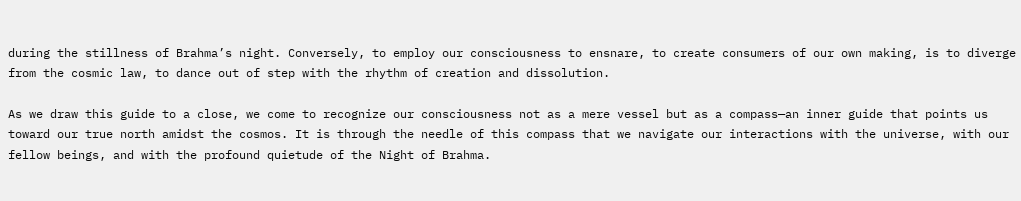during the stillness of Brahma’s night. Conversely, to employ our consciousness to ensnare, to create consumers of our own making, is to diverge from the cosmic law, to dance out of step with the rhythm of creation and dissolution.

As we draw this guide to a close, we come to recognize our consciousness not as a mere vessel but as a compass—an inner guide that points us toward our true north amidst the cosmos. It is through the needle of this compass that we navigate our interactions with the universe, with our fellow beings, and with the profound quietude of the Night of Brahma.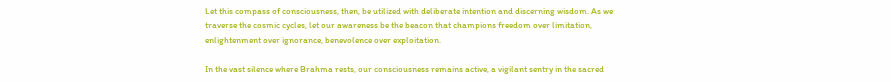Let this compass of consciousness, then, be utilized with deliberate intention and discerning wisdom. As we traverse the cosmic cycles, let our awareness be the beacon that champions freedom over limitation, enlightenment over ignorance, benevolence over exploitation.

In the vast silence where Brahma rests, our consciousness remains active, a vigilant sentry in the sacred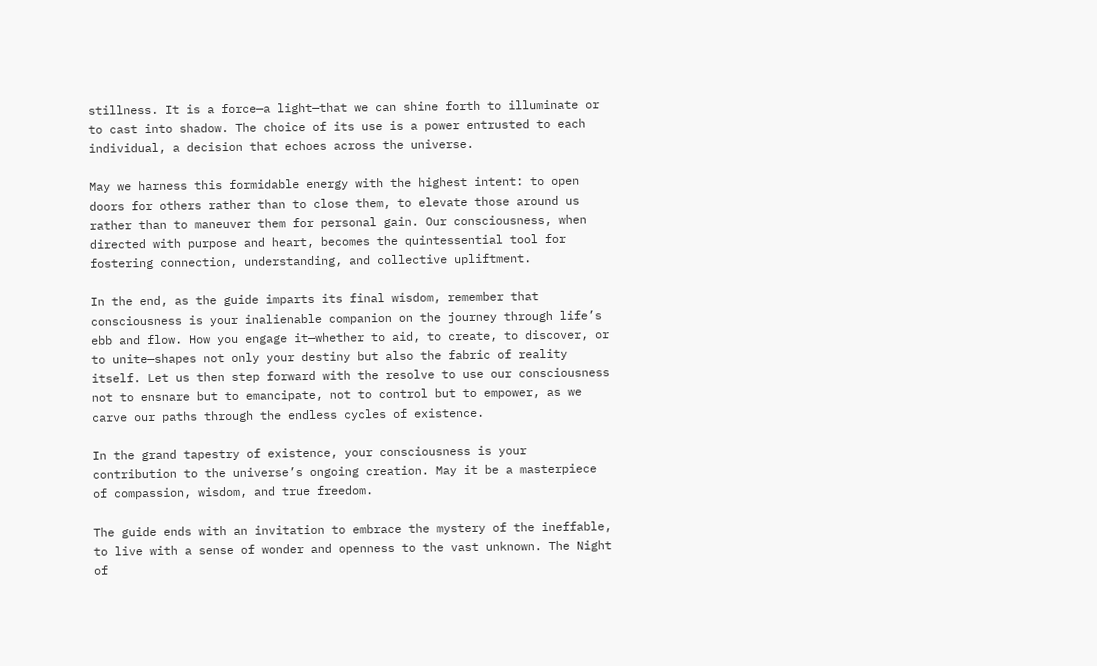stillness. It is a force—a light—that we can shine forth to illuminate or to cast into shadow. The choice of its use is a power entrusted to each individual, a decision that echoes across the universe.

May we harness this formidable energy with the highest intent: to open doors for others rather than to close them, to elevate those around us rather than to maneuver them for personal gain. Our consciousness, when directed with purpose and heart, becomes the quintessential tool for fostering connection, understanding, and collective upliftment.

In the end, as the guide imparts its final wisdom, remember that consciousness is your inalienable companion on the journey through life’s ebb and flow. How you engage it—whether to aid, to create, to discover, or to unite—shapes not only your destiny but also the fabric of reality itself. Let us then step forward with the resolve to use our consciousness not to ensnare but to emancipate, not to control but to empower, as we carve our paths through the endless cycles of existence.

In the grand tapestry of existence, your consciousness is your contribution to the universe’s ongoing creation. May it be a masterpiece of compassion, wisdom, and true freedom.

The guide ends with an invitation to embrace the mystery of the ineffable, to live with a sense of wonder and openness to the vast unknown. The Night of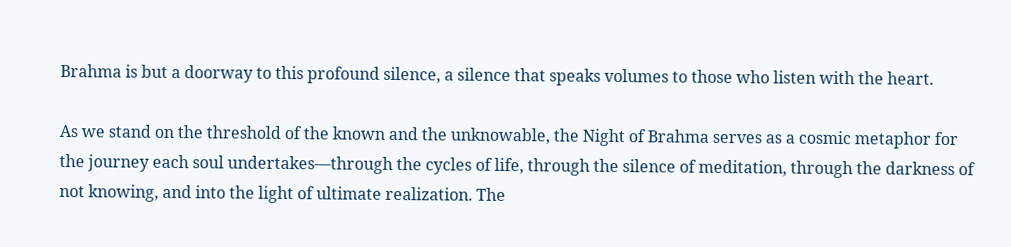Brahma is but a doorway to this profound silence, a silence that speaks volumes to those who listen with the heart.

As we stand on the threshold of the known and the unknowable, the Night of Brahma serves as a cosmic metaphor for the journey each soul undertakes—through the cycles of life, through the silence of meditation, through the darkness of not knowing, and into the light of ultimate realization. The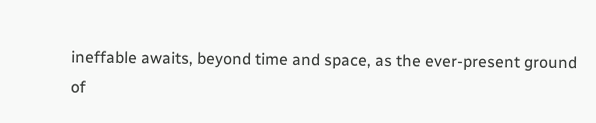ineffable awaits, beyond time and space, as the ever-present ground of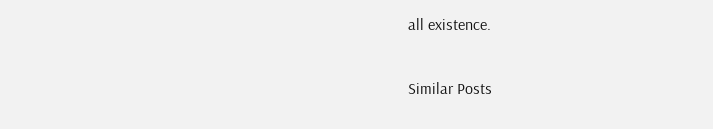all existence.

Similar Posts